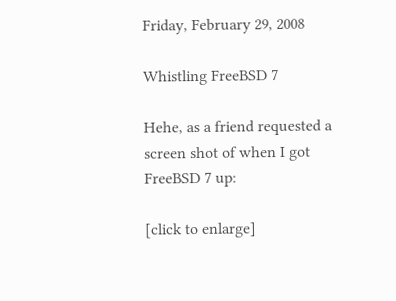Friday, February 29, 2008

Whistling FreeBSD 7

Hehe, as a friend requested a screen shot of when I got FreeBSD 7 up:

[click to enlarge]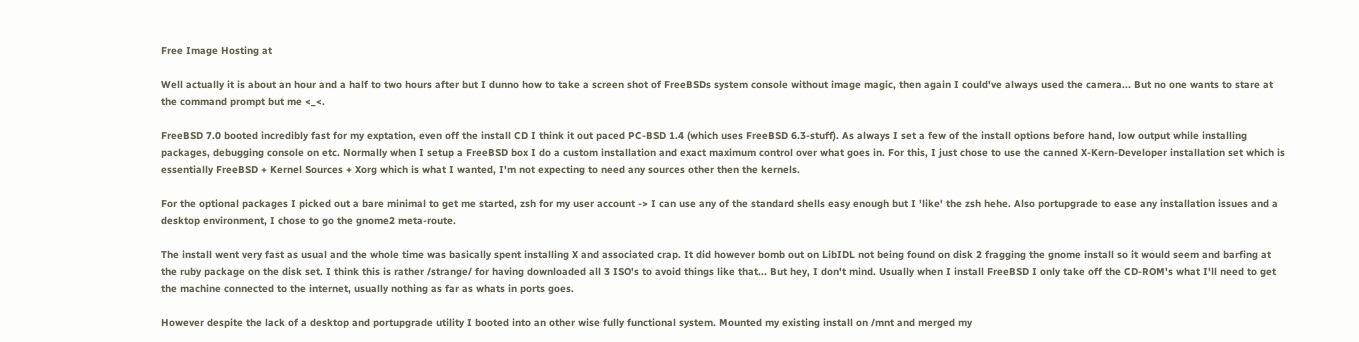Free Image Hosting at

Well actually it is about an hour and a half to two hours after but I dunno how to take a screen shot of FreeBSDs system console without image magic, then again I could've always used the camera... But no one wants to stare at the command prompt but me <_<.

FreeBSD 7.0 booted incredibly fast for my exptation, even off the install CD I think it out paced PC-BSD 1.4 (which uses FreeBSD 6.3-stuff). As always I set a few of the install options before hand, low output while installing packages, debugging console on etc. Normally when I setup a FreeBSD box I do a custom installation and exact maximum control over what goes in. For this, I just chose to use the canned X-Kern-Developer installation set which is essentially FreeBSD + Kernel Sources + Xorg which is what I wanted, I'm not expecting to need any sources other then the kernels.

For the optional packages I picked out a bare minimal to get me started, zsh for my user account -> I can use any of the standard shells easy enough but I 'like' the zsh hehe. Also portupgrade to ease any installation issues and a desktop environment, I chose to go the gnome2 meta-route.

The install went very fast as usual and the whole time was basically spent installing X and associated crap. It did however bomb out on LibIDL not being found on disk 2 fragging the gnome install so it would seem and barfing at the ruby package on the disk set. I think this is rather /strange/ for having downloaded all 3 ISO's to avoid things like that... But hey, I don't mind. Usually when I install FreeBSD I only take off the CD-ROM's what I'll need to get the machine connected to the internet, usually nothing as far as whats in ports goes.

However despite the lack of a desktop and portupgrade utility I booted into an other wise fully functional system. Mounted my existing install on /mnt and merged my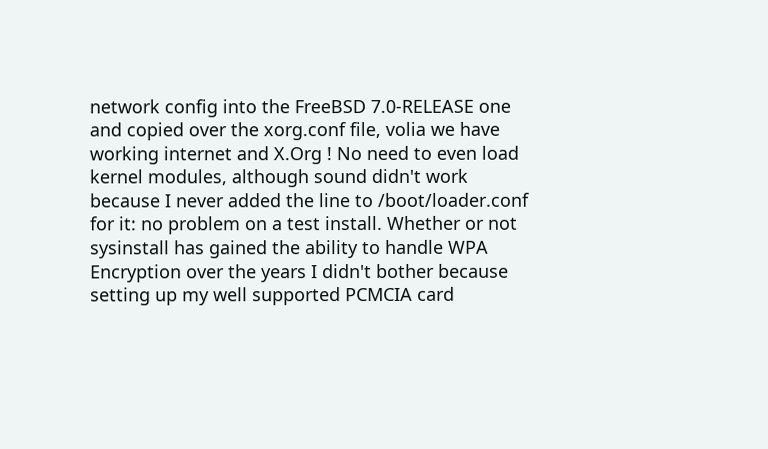network config into the FreeBSD 7.0-RELEASE one and copied over the xorg.conf file, volia we have working internet and X.Org ! No need to even load kernel modules, although sound didn't work because I never added the line to /boot/loader.conf for it: no problem on a test install. Whether or not sysinstall has gained the ability to handle WPA Encryption over the years I didn't bother because setting up my well supported PCMCIA card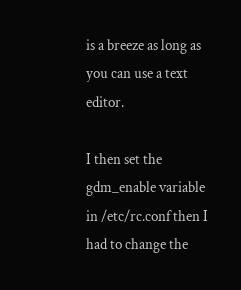is a breeze as long as you can use a text editor.

I then set the gdm_enable variable in /etc/rc.conf then I had to change the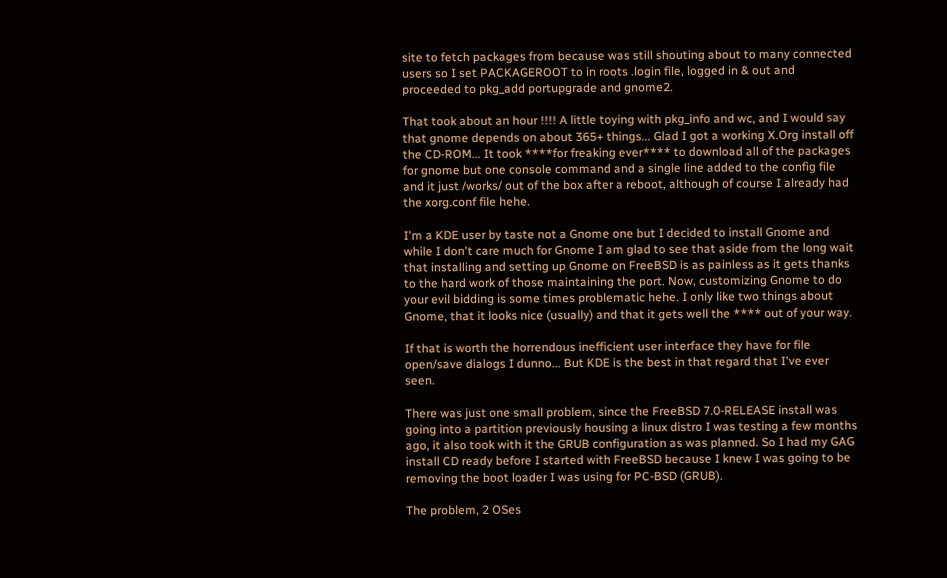site to fetch packages from because was still shouting about to many connected users so I set PACKAGEROOT to in roots .login file, logged in & out and proceeded to pkg_add portupgrade and gnome2.

That took about an hour !!!! A little toying with pkg_info and wc, and I would say that gnome depends on about 365+ things... Glad I got a working X.Org install off the CD-ROM... It took ****for freaking ever**** to download all of the packages for gnome but one console command and a single line added to the config file and it just /works/ out of the box after a reboot, although of course I already had the xorg.conf file hehe.

I'm a KDE user by taste not a Gnome one but I decided to install Gnome and while I don't care much for Gnome I am glad to see that aside from the long wait that installing and setting up Gnome on FreeBSD is as painless as it gets thanks to the hard work of those maintaining the port. Now, customizing Gnome to do your evil bidding is some times problematic hehe. I only like two things about Gnome, that it looks nice (usually) and that it gets well the **** out of your way.

If that is worth the horrendous inefficient user interface they have for file open/save dialogs I dunno... But KDE is the best in that regard that I've ever seen.

There was just one small problem, since the FreeBSD 7.0-RELEASE install was going into a partition previously housing a linux distro I was testing a few months ago, it also took with it the GRUB configuration as was planned. So I had my GAG install CD ready before I started with FreeBSD because I knew I was going to be removing the boot loader I was using for PC-BSD (GRUB).

The problem, 2 OSes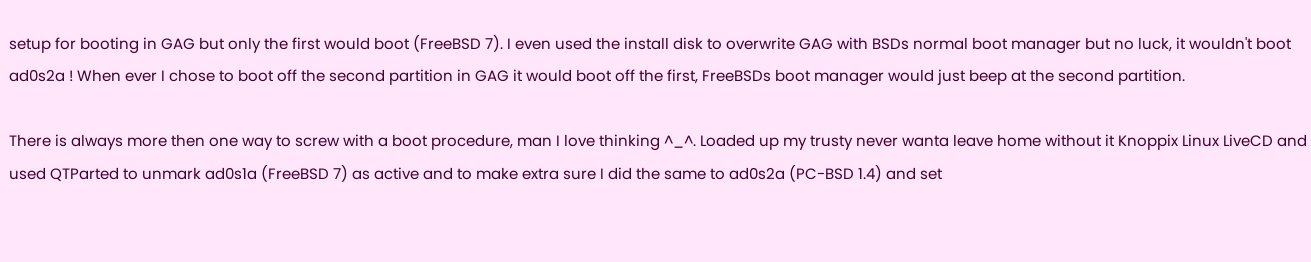setup for booting in GAG but only the first would boot (FreeBSD 7). I even used the install disk to overwrite GAG with BSDs normal boot manager but no luck, it wouldn't boot ad0s2a ! When ever I chose to boot off the second partition in GAG it would boot off the first, FreeBSDs boot manager would just beep at the second partition.

There is always more then one way to screw with a boot procedure, man I love thinking ^_^. Loaded up my trusty never wanta leave home without it Knoppix Linux LiveCD and used QTParted to unmark ad0s1a (FreeBSD 7) as active and to make extra sure I did the same to ad0s2a (PC-BSD 1.4) and set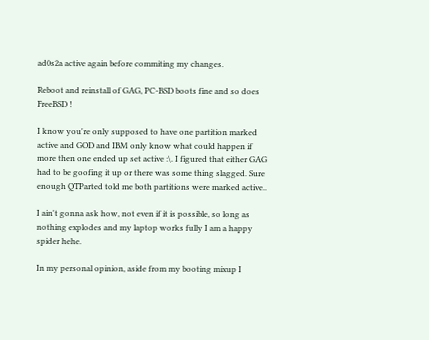ad0s2a active again before commiting my changes.

Reboot and reinstall of GAG, PC-BSD boots fine and so does FreeBSD !

I know you're only supposed to have one partition marked active and GOD and IBM only know what could happen if more then one ended up set active :\. I figured that either GAG had to be goofing it up or there was some thing slagged. Sure enough QTParted told me both partitions were marked active..

I ain't gonna ask how, not even if it is possible, so long as nothing explodes and my laptop works fully I am a happy spider hehe.

In my personal opinion, aside from my booting mixup I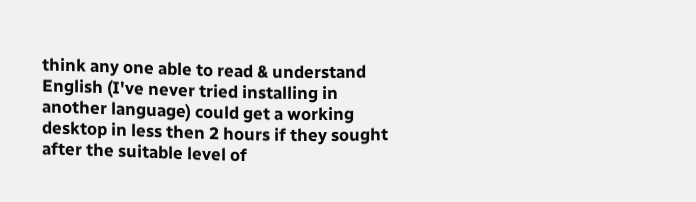think any one able to read & understand English (I've never tried installing in another language) could get a working desktop in less then 2 hours if they sought after the suitable level of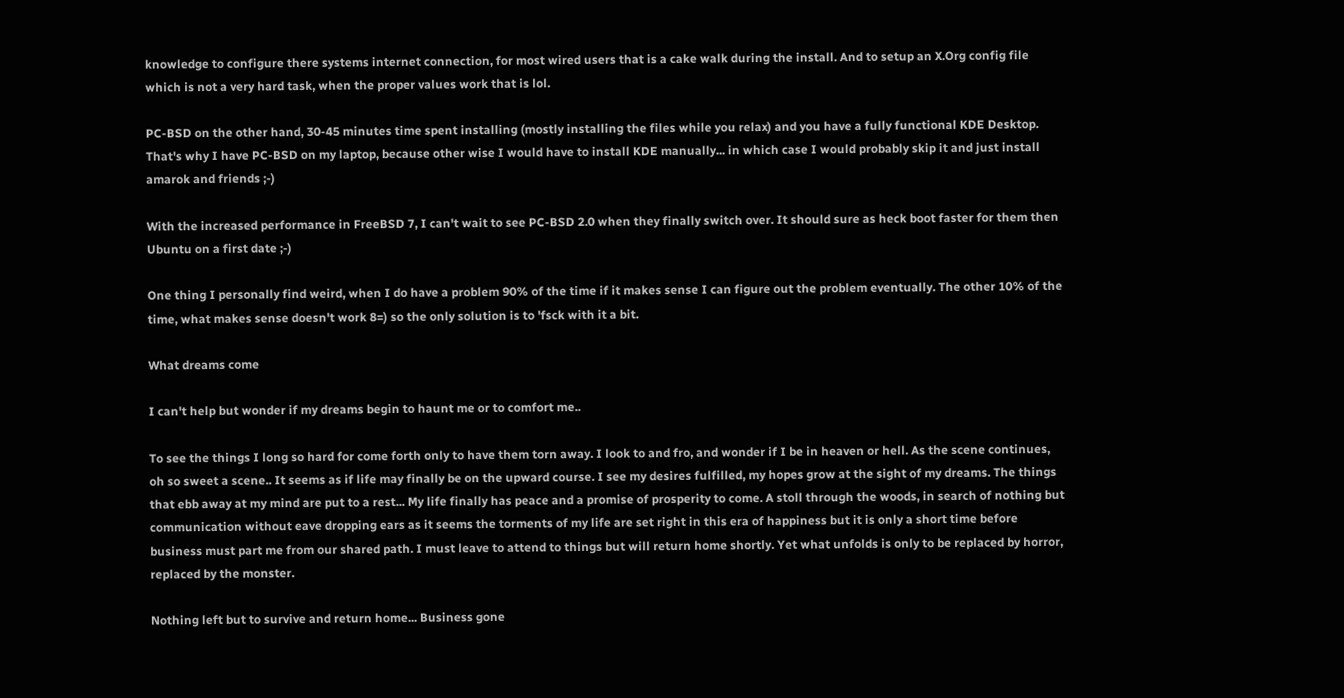knowledge to configure there systems internet connection, for most wired users that is a cake walk during the install. And to setup an X.Org config file which is not a very hard task, when the proper values work that is lol.

PC-BSD on the other hand, 30-45 minutes time spent installing (mostly installing the files while you relax) and you have a fully functional KDE Desktop. That's why I have PC-BSD on my laptop, because other wise I would have to install KDE manually... in which case I would probably skip it and just install amarok and friends ;-)

With the increased performance in FreeBSD 7, I can't wait to see PC-BSD 2.0 when they finally switch over. It should sure as heck boot faster for them then Ubuntu on a first date ;-)

One thing I personally find weird, when I do have a problem 90% of the time if it makes sense I can figure out the problem eventually. The other 10% of the time, what makes sense doesn't work 8=) so the only solution is to 'fsck with it a bit.

What dreams come

I can't help but wonder if my dreams begin to haunt me or to comfort me..

To see the things I long so hard for come forth only to have them torn away. I look to and fro, and wonder if I be in heaven or hell. As the scene continues, oh so sweet a scene.. It seems as if life may finally be on the upward course. I see my desires fulfilled, my hopes grow at the sight of my dreams. The things that ebb away at my mind are put to a rest... My life finally has peace and a promise of prosperity to come. A stoll through the woods, in search of nothing but communication without eave dropping ears as it seems the torments of my life are set right in this era of happiness but it is only a short time before business must part me from our shared path. I must leave to attend to things but will return home shortly. Yet what unfolds is only to be replaced by horror, replaced by the monster.

Nothing left but to survive and return home... Business gone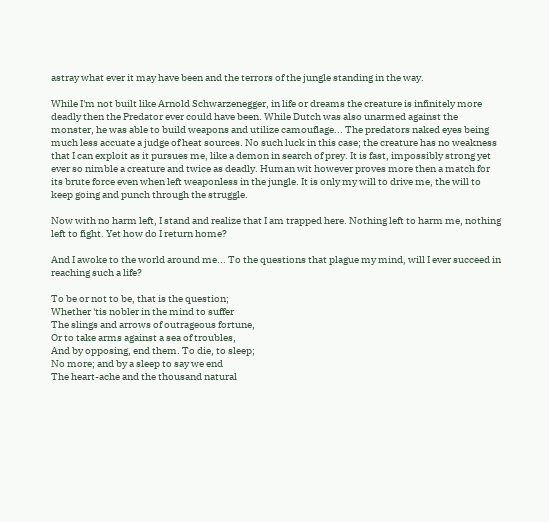astray what ever it may have been and the terrors of the jungle standing in the way.

While I'm not built like Arnold Schwarzenegger, in life or dreams the creature is infinitely more deadly then the Predator ever could have been. While Dutch was also unarmed against the monster, he was able to build weapons and utilize camouflage... The predators naked eyes being much less accuate a judge of heat sources. No such luck in this case; the creature has no weakness that I can exploit as it pursues me, like a demon in search of prey. It is fast, impossibly strong yet ever so nimble a creature and twice as deadly. Human wit however proves more then a match for its brute force even when left weaponless in the jungle. It is only my will to drive me, the will to keep going and punch through the struggle.

Now with no harm left, I stand and realize that I am trapped here. Nothing left to harm me, nothing left to fight. Yet how do I return home?

And I awoke to the world around me... To the questions that plague my mind, will I ever succeed in reaching such a life?

To be or not to be, that is the question;
Whether 'tis nobler in the mind to suffer
The slings and arrows of outrageous fortune,
Or to take arms against a sea of troubles,
And by opposing, end them. To die, to sleep;
No more; and by a sleep to say we end
The heart-ache and the thousand natural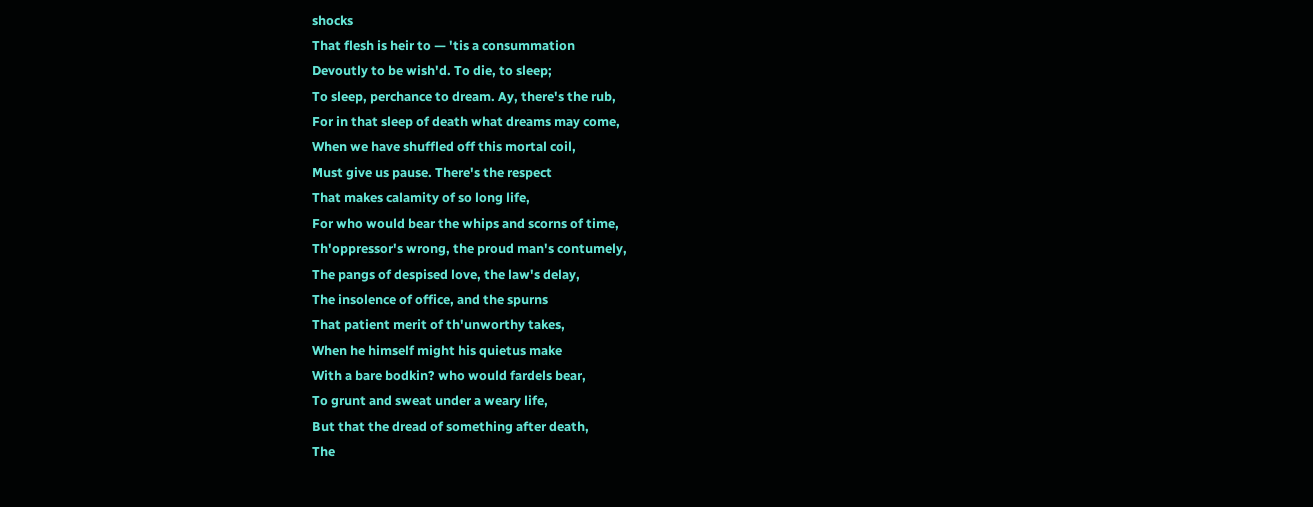shocks
That flesh is heir to — 'tis a consummation
Devoutly to be wish'd. To die, to sleep;
To sleep, perchance to dream. Ay, there's the rub,
For in that sleep of death what dreams may come,
When we have shuffled off this mortal coil,
Must give us pause. There's the respect
That makes calamity of so long life,
For who would bear the whips and scorns of time,
Th'oppressor's wrong, the proud man's contumely,
The pangs of despised love, the law's delay,
The insolence of office, and the spurns
That patient merit of th'unworthy takes,
When he himself might his quietus make
With a bare bodkin? who would fardels bear,
To grunt and sweat under a weary life,
But that the dread of something after death,
The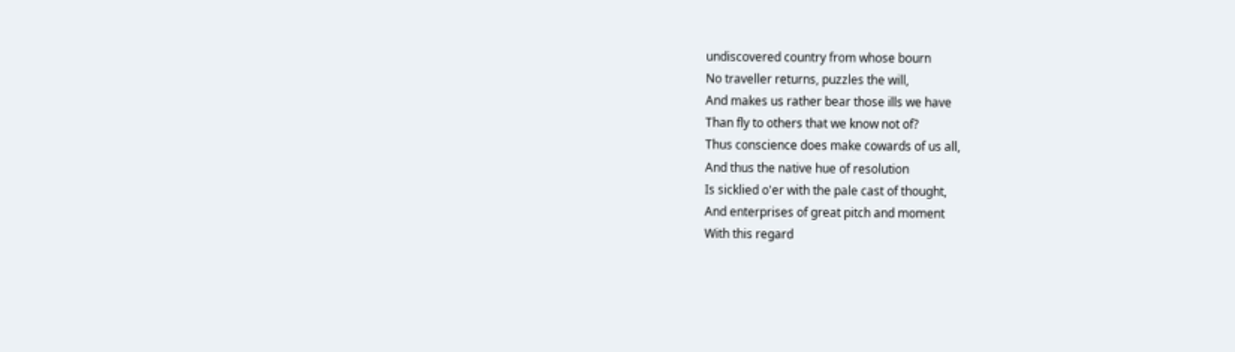undiscovered country from whose bourn
No traveller returns, puzzles the will,
And makes us rather bear those ills we have
Than fly to others that we know not of?
Thus conscience does make cowards of us all,
And thus the native hue of resolution
Is sicklied o'er with the pale cast of thought,
And enterprises of great pitch and moment
With this regard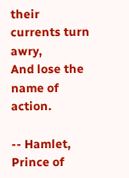their currents turn awry,
And lose the name of action.

-- Hamlet, Prince of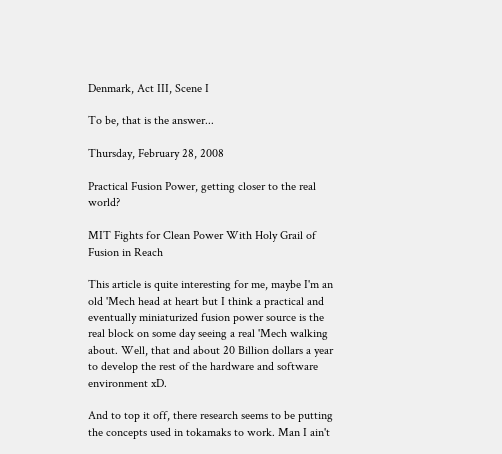Denmark, Act III, Scene I

To be, that is the answer...

Thursday, February 28, 2008

Practical Fusion Power, getting closer to the real world?

MIT Fights for Clean Power With Holy Grail of Fusion in Reach

This article is quite interesting for me, maybe I'm an old 'Mech head at heart but I think a practical and eventually miniaturized fusion power source is the real block on some day seeing a real 'Mech walking about. Well, that and about 20 Billion dollars a year to develop the rest of the hardware and software environment xD.

And to top it off, there research seems to be putting the concepts used in tokamaks to work. Man I ain't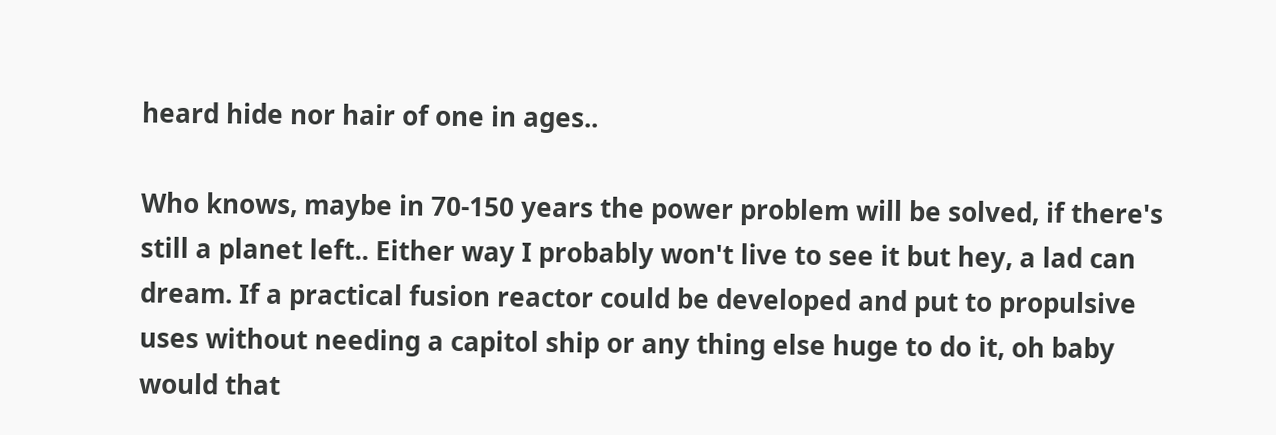heard hide nor hair of one in ages..

Who knows, maybe in 70-150 years the power problem will be solved, if there's still a planet left.. Either way I probably won't live to see it but hey, a lad can dream. If a practical fusion reactor could be developed and put to propulsive uses without needing a capitol ship or any thing else huge to do it, oh baby would that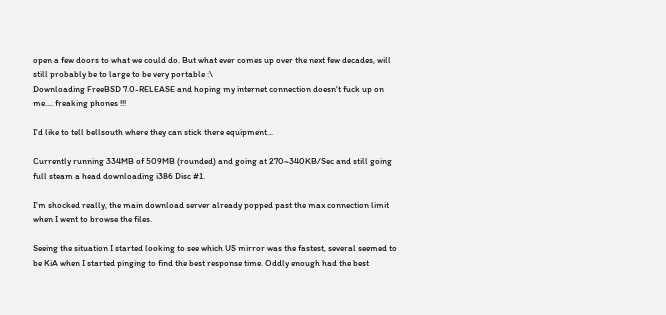open a few doors to what we could do. But what ever comes up over the next few decades, will still probably be to large to be very portable :\
Downloading FreeBSD 7.0-RELEASE and hoping my internet connection doesn't fuck up on me.... freaking phones !!!

I'd like to tell bellsouth where they can stick there equipment...

Currently running 334MB of 509MB (rounded) and going at 270~340KB/Sec and still going full steam a head downloading i386 Disc #1.

I'm shocked really, the main download server already popped past the max connection limit when I went to browse the files.

Seeing the situation I started looking to see which US mirror was the fastest, several seemed to be KiA when I started pinging to find the best response time. Oddly enough had the best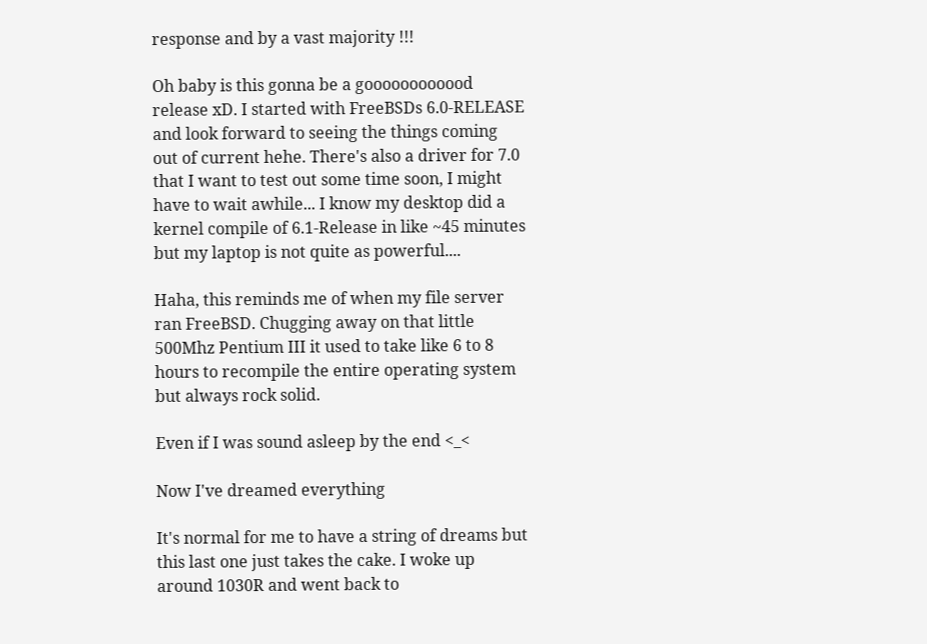response and by a vast majority !!!

Oh baby is this gonna be a goooooooooood release xD. I started with FreeBSDs 6.0-RELEASE and look forward to seeing the things coming out of current hehe. There's also a driver for 7.0 that I want to test out some time soon, I might have to wait awhile... I know my desktop did a kernel compile of 6.1-Release in like ~45 minutes but my laptop is not quite as powerful....

Haha, this reminds me of when my file server ran FreeBSD. Chugging away on that little 500Mhz Pentium III it used to take like 6 to 8 hours to recompile the entire operating system but always rock solid.

Even if I was sound asleep by the end <_<

Now I've dreamed everything

It's normal for me to have a string of dreams but this last one just takes the cake. I woke up around 1030R and went back to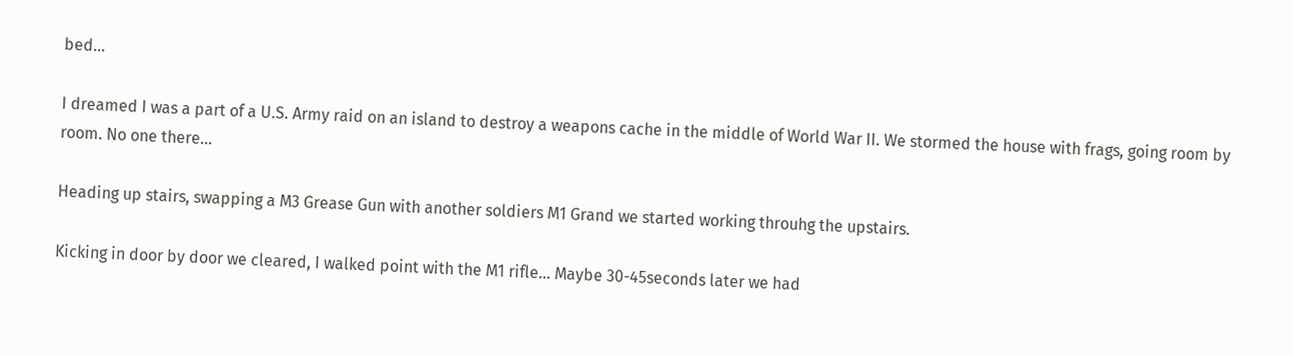bed...

I dreamed I was a part of a U.S. Army raid on an island to destroy a weapons cache in the middle of World War II. We stormed the house with frags, going room by room. No one there...

Heading up stairs, swapping a M3 Grease Gun with another soldiers M1 Grand we started working throuhg the upstairs.

Kicking in door by door we cleared, I walked point with the M1 rifle... Maybe 30-45seconds later we had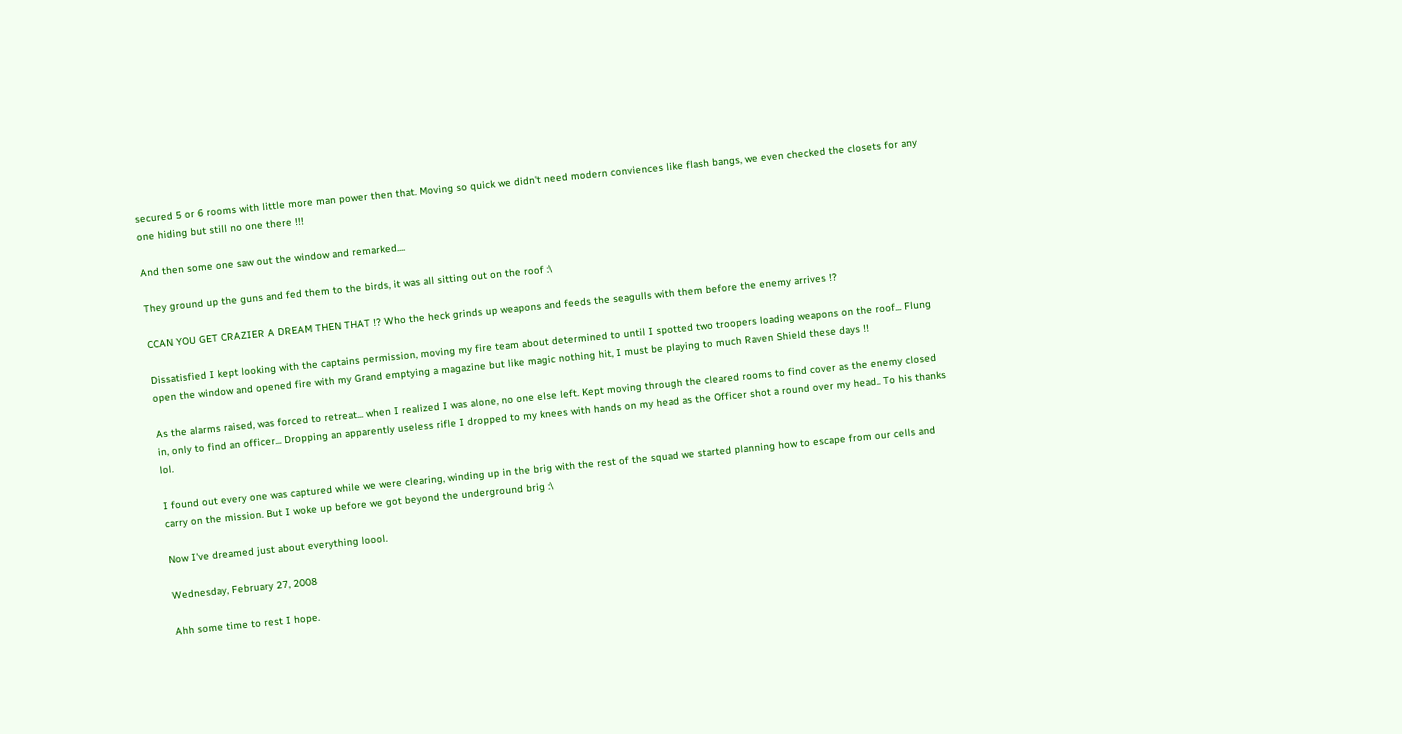secured 5 or 6 rooms with little more man power then that. Moving so quick we didn't need modern conviences like flash bangs, we even checked the closets for any one hiding but still no one there !!!

And then some one saw out the window and remarked....

They ground up the guns and fed them to the birds, it was all sitting out on the roof :\

CCAN YOU GET CRAZIER A DREAM THEN THAT !? Who the heck grinds up weapons and feeds the seagulls with them before the enemy arrives !?

Dissatisfied I kept looking with the captains permission, moving my fire team about determined to until I spotted two troopers loading weapons on the roof... Flung open the window and opened fire with my Grand emptying a magazine but like magic nothing hit, I must be playing to much Raven Shield these days !!

As the alarms raised, was forced to retreat... when I realized I was alone, no one else left. Kept moving through the cleared rooms to find cover as the enemy closed in, only to find an officer... Dropping an apparently useless rifle I dropped to my knees with hands on my head as the Officer shot a round over my head.. To his thanks lol.

I found out every one was captured while we were clearing, winding up in the brig with the rest of the squad we started planning how to escape from our cells and carry on the mission. But I woke up before we got beyond the underground brig :\

Now I've dreamed just about everything loool.

Wednesday, February 27, 2008

Ahh some time to rest I hope.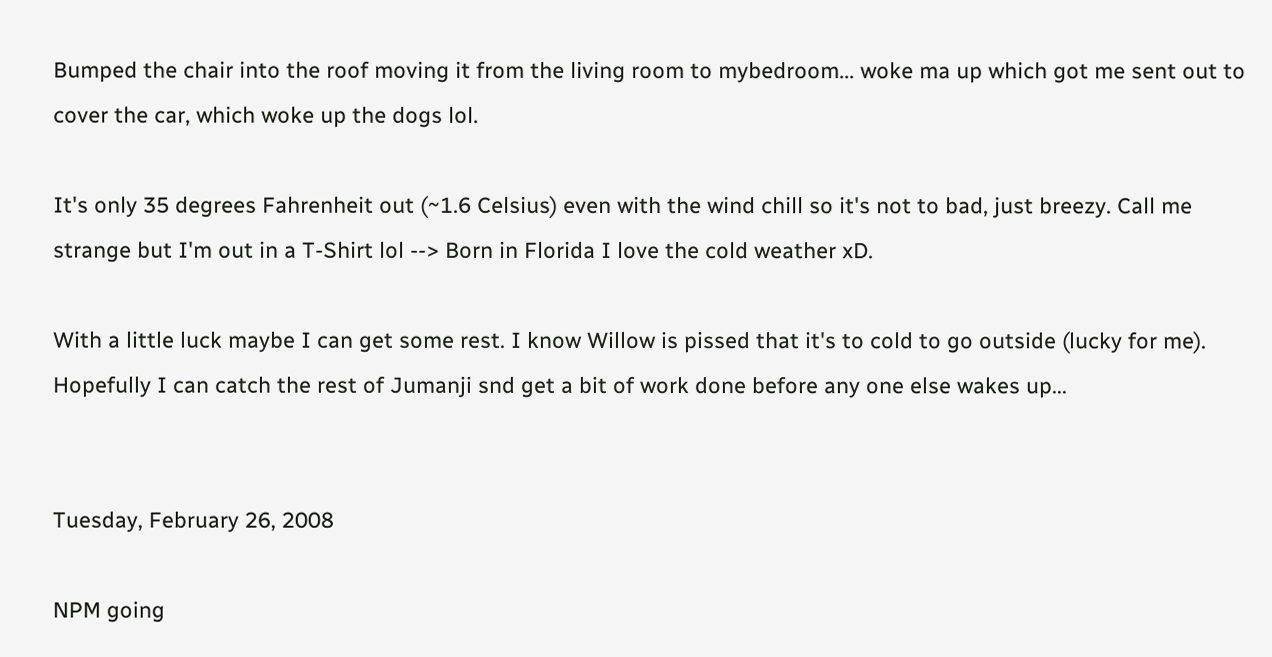Bumped the chair into the roof moving it from the living room to mybedroom... woke ma up which got me sent out to cover the car, which woke up the dogs lol.

It's only 35 degrees Fahrenheit out (~1.6 Celsius) even with the wind chill so it's not to bad, just breezy. Call me strange but I'm out in a T-Shirt lol --> Born in Florida I love the cold weather xD.

With a little luck maybe I can get some rest. I know Willow is pissed that it's to cold to go outside (lucky for me). Hopefully I can catch the rest of Jumanji snd get a bit of work done before any one else wakes up...


Tuesday, February 26, 2008

NPM going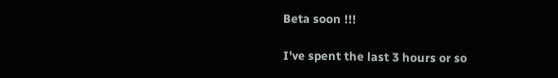Beta soon !!!

I've spent the last 3 hours or so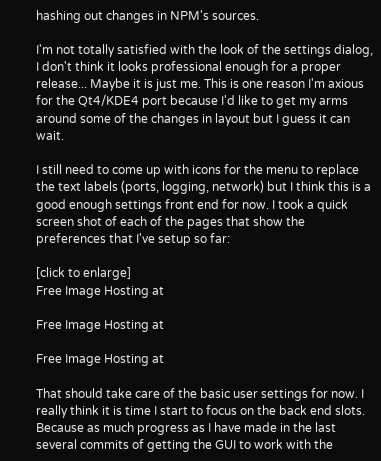hashing out changes in NPM's sources.

I'm not totally satisfied with the look of the settings dialog, I don't think it looks professional enough for a proper release... Maybe it is just me. This is one reason I'm axious for the Qt4/KDE4 port because I'd like to get my arms around some of the changes in layout but I guess it can wait.

I still need to come up with icons for the menu to replace the text labels (ports, logging, network) but I think this is a good enough settings front end for now. I took a quick screen shot of each of the pages that show the preferences that I've setup so far:

[click to enlarge]
Free Image Hosting at

Free Image Hosting at

Free Image Hosting at

That should take care of the basic user settings for now. I really think it is time I start to focus on the back end slots. Because as much progress as I have made in the last several commits of getting the GUI to work with the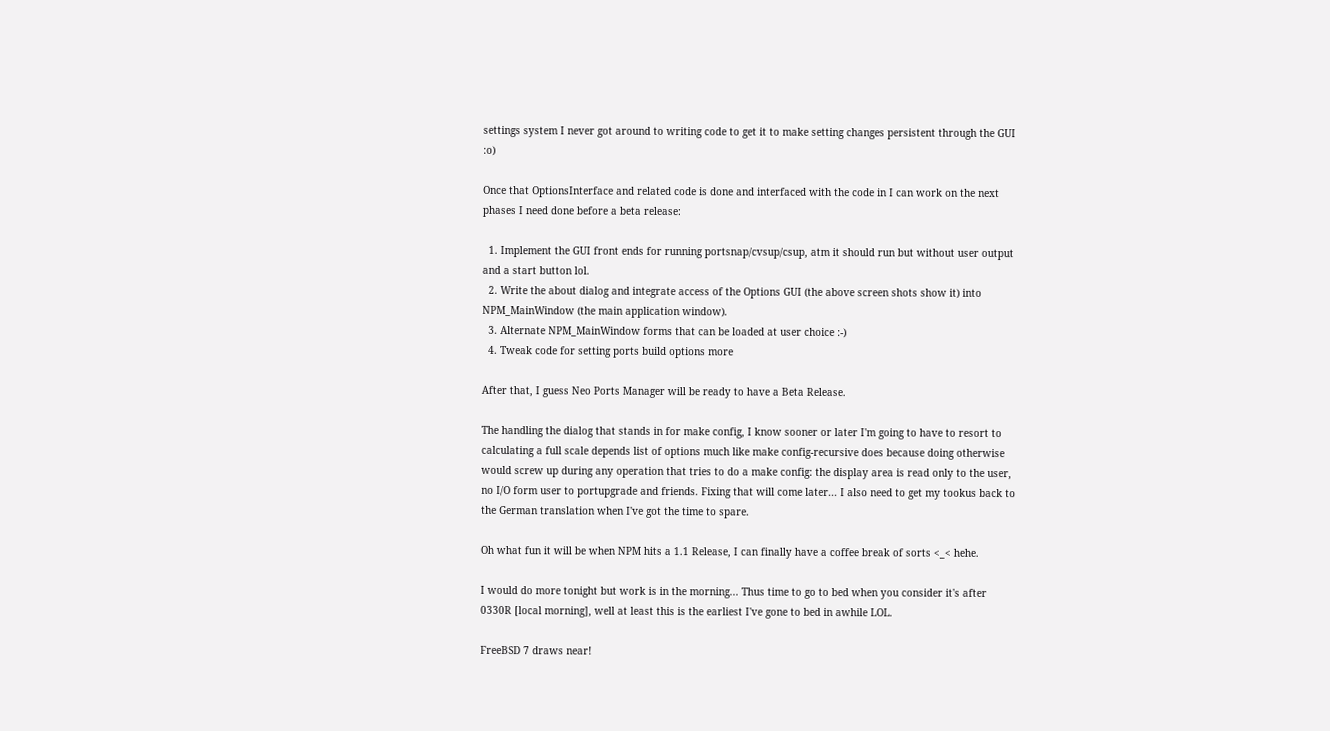settings system I never got around to writing code to get it to make setting changes persistent through the GUI :o)

Once that OptionsInterface and related code is done and interfaced with the code in I can work on the next phases I need done before a beta release:

  1. Implement the GUI front ends for running portsnap/cvsup/csup, atm it should run but without user output and a start button lol.
  2. Write the about dialog and integrate access of the Options GUI (the above screen shots show it) into NPM_MainWindow (the main application window).
  3. Alternate NPM_MainWindow forms that can be loaded at user choice :-)
  4. Tweak code for setting ports build options more

After that, I guess Neo Ports Manager will be ready to have a Beta Release.

The handling the dialog that stands in for make config, I know sooner or later I'm going to have to resort to calculating a full scale depends list of options much like make config-recursive does because doing otherwise would screw up during any operation that tries to do a make config: the display area is read only to the user, no I/O form user to portupgrade and friends. Fixing that will come later... I also need to get my tookus back to the German translation when I've got the time to spare.

Oh what fun it will be when NPM hits a 1.1 Release, I can finally have a coffee break of sorts <_< hehe.

I would do more tonight but work is in the morning... Thus time to go to bed when you consider it's after 0330R [local morning], well at least this is the earliest I've gone to bed in awhile LOL.

FreeBSD 7 draws near!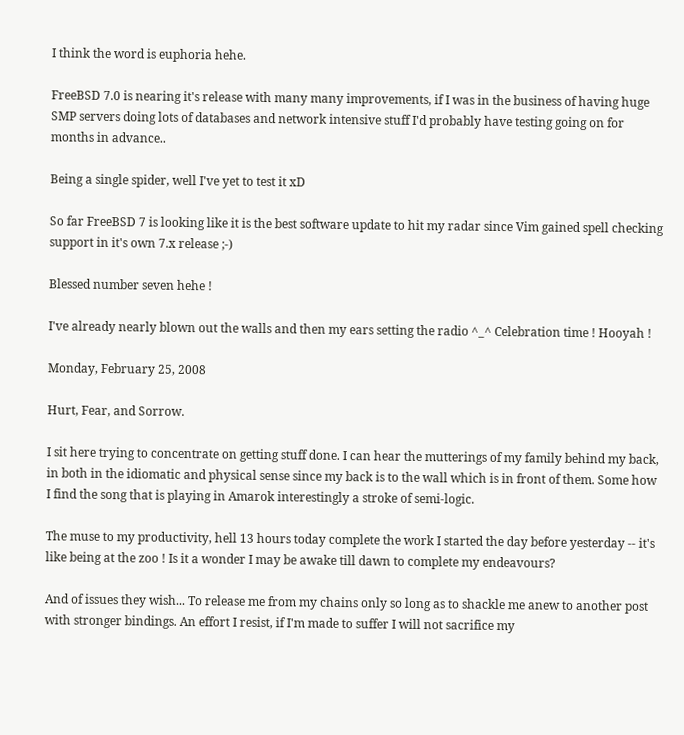I think the word is euphoria hehe.

FreeBSD 7.0 is nearing it's release with many many improvements, if I was in the business of having huge SMP servers doing lots of databases and network intensive stuff I'd probably have testing going on for months in advance..

Being a single spider, well I've yet to test it xD

So far FreeBSD 7 is looking like it is the best software update to hit my radar since Vim gained spell checking support in it's own 7.x release ;-)

Blessed number seven hehe !

I've already nearly blown out the walls and then my ears setting the radio ^_^ Celebration time ! Hooyah !

Monday, February 25, 2008

Hurt, Fear, and Sorrow.

I sit here trying to concentrate on getting stuff done. I can hear the mutterings of my family behind my back, in both in the idiomatic and physical sense since my back is to the wall which is in front of them. Some how I find the song that is playing in Amarok interestingly a stroke of semi-logic.

The muse to my productivity, hell 13 hours today complete the work I started the day before yesterday -- it's like being at the zoo ! Is it a wonder I may be awake till dawn to complete my endeavours?

And of issues they wish... To release me from my chains only so long as to shackle me anew to another post with stronger bindings. An effort I resist, if I'm made to suffer I will not sacrifice my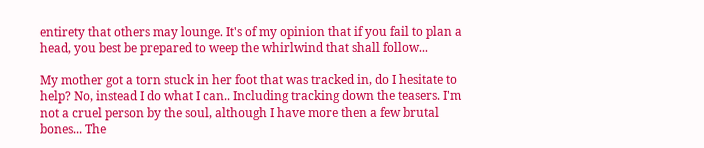entirety that others may lounge. It's of my opinion that if you fail to plan a head, you best be prepared to weep the whirlwind that shall follow...

My mother got a torn stuck in her foot that was tracked in, do I hesitate to help? No, instead I do what I can.. Including tracking down the teasers. I'm not a cruel person by the soul, although I have more then a few brutal bones... The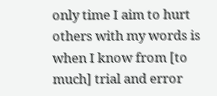only time I aim to hurt others with my words is when I know from [to much] trial and error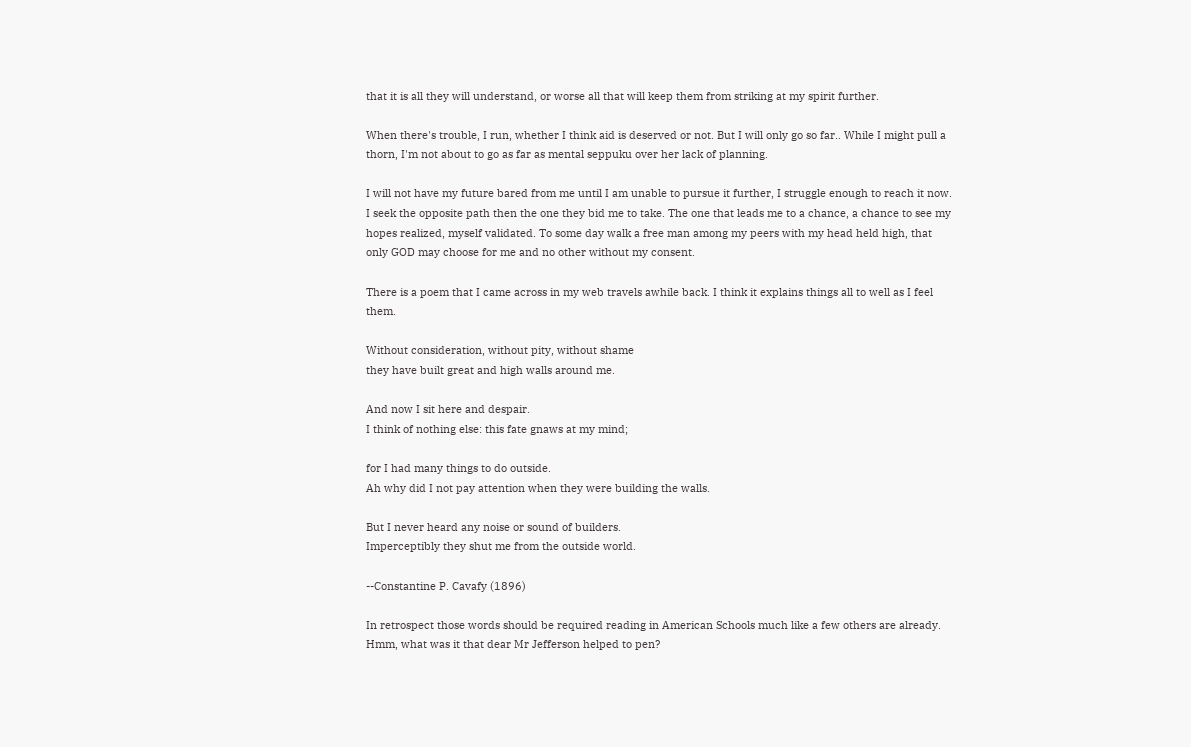that it is all they will understand, or worse all that will keep them from striking at my spirit further.

When there's trouble, I run, whether I think aid is deserved or not. But I will only go so far.. While I might pull a thorn, I'm not about to go as far as mental seppuku over her lack of planning.

I will not have my future bared from me until I am unable to pursue it further, I struggle enough to reach it now. I seek the opposite path then the one they bid me to take. The one that leads me to a chance, a chance to see my hopes realized, myself validated. To some day walk a free man among my peers with my head held high, that only GOD may choose for me and no other without my consent.

There is a poem that I came across in my web travels awhile back. I think it explains things all to well as I feel them.

Without consideration, without pity, without shame
they have built great and high walls around me.

And now I sit here and despair.
I think of nothing else: this fate gnaws at my mind;

for I had many things to do outside.
Ah why did I not pay attention when they were building the walls.

But I never heard any noise or sound of builders.
Imperceptibly they shut me from the outside world.

--Constantine P. Cavafy (1896)

In retrospect those words should be required reading in American Schools much like a few others are already. Hmm, what was it that dear Mr Jefferson helped to pen?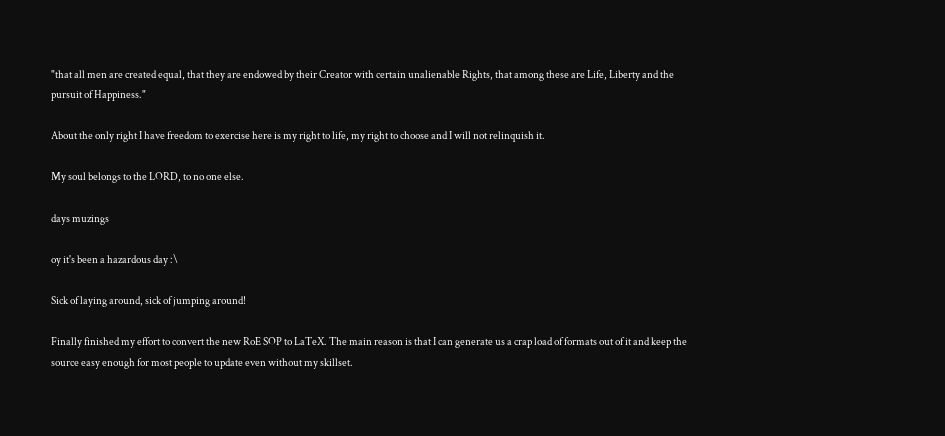"that all men are created equal, that they are endowed by their Creator with certain unalienable Rights, that among these are Life, Liberty and the pursuit of Happiness."

About the only right I have freedom to exercise here is my right to life, my right to choose and I will not relinquish it.

My soul belongs to the LORD, to no one else.

days muzings

oy it's been a hazardous day :\

Sick of laying around, sick of jumping around!

Finally finished my effort to convert the new RoE SOP to LaTeX. The main reason is that I can generate us a crap load of formats out of it and keep the source easy enough for most people to update even without my skillset.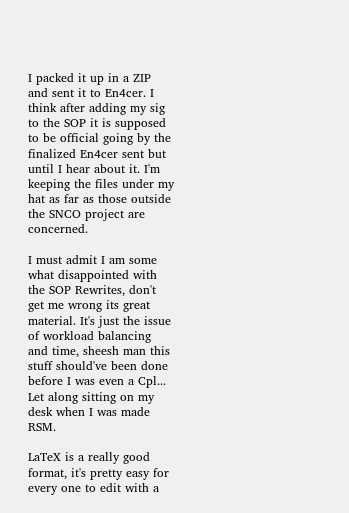I packed it up in a ZIP and sent it to En4cer. I think after adding my sig to the SOP it is supposed to be official going by the finalized En4cer sent but until I hear about it. I'm keeping the files under my hat as far as those outside the SNCO project are concerned.

I must admit I am some what disappointed with the SOP Rewrites, don't get me wrong its great material. It's just the issue of workload balancing and time, sheesh man this stuff should've been done before I was even a Cpl... Let along sitting on my desk when I was made RSM.

LaTeX is a really good format, it's pretty easy for every one to edit with a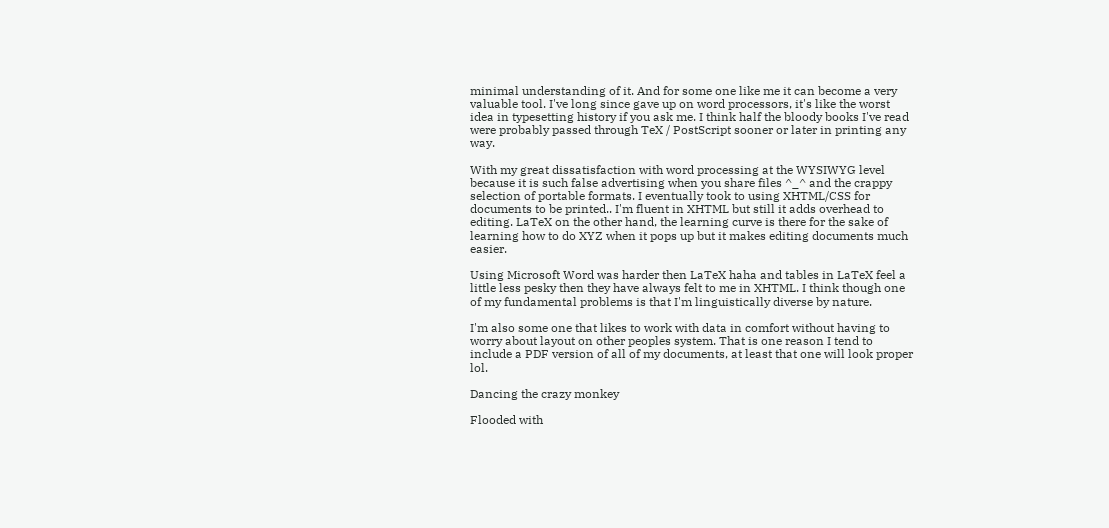minimal understanding of it. And for some one like me it can become a very valuable tool. I've long since gave up on word processors, it's like the worst idea in typesetting history if you ask me. I think half the bloody books I've read were probably passed through TeX / PostScript sooner or later in printing any way.

With my great dissatisfaction with word processing at the WYSIWYG level because it is such false advertising when you share files ^_^ and the crappy selection of portable formats. I eventually took to using XHTML/CSS for documents to be printed.. I'm fluent in XHTML but still it adds overhead to editing. LaTeX on the other hand, the learning curve is there for the sake of learning how to do XYZ when it pops up but it makes editing documents much easier.

Using Microsoft Word was harder then LaTeX haha and tables in LaTeX feel a little less pesky then they have always felt to me in XHTML. I think though one of my fundamental problems is that I'm linguistically diverse by nature.

I'm also some one that likes to work with data in comfort without having to worry about layout on other peoples system. That is one reason I tend to include a PDF version of all of my documents, at least that one will look proper lol.

Dancing the crazy monkey

Flooded with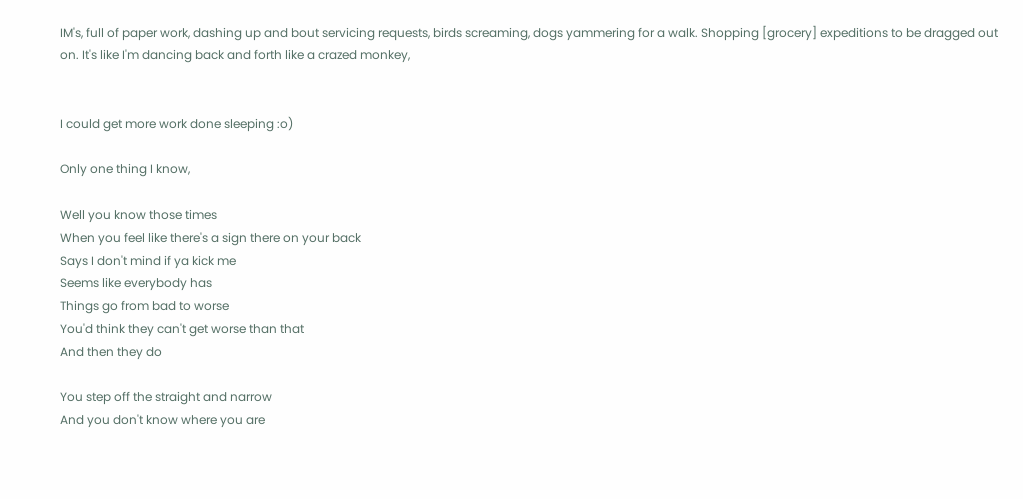IM's, full of paper work, dashing up and bout servicing requests, birds screaming, dogs yammering for a walk. Shopping [grocery] expeditions to be dragged out on. It's like I'm dancing back and forth like a crazed monkey,


I could get more work done sleeping :o)

Only one thing I know,

Well you know those times
When you feel like there's a sign there on your back
Says I don't mind if ya kick me
Seems like everybody has
Things go from bad to worse
You'd think they can't get worse than that
And then they do

You step off the straight and narrow
And you don't know where you are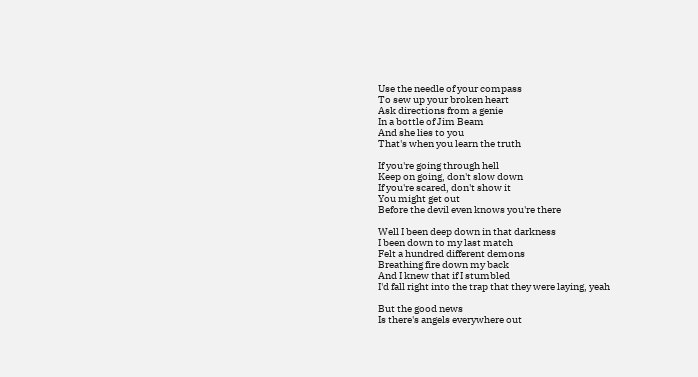Use the needle of your compass
To sew up your broken heart
Ask directions from a genie
In a bottle of Jim Beam
And she lies to you
That's when you learn the truth

If you're going through hell
Keep on going, don't slow down
If you're scared, don't show it
You might get out
Before the devil even knows you're there

Well I been deep down in that darkness
I been down to my last match
Felt a hundred different demons
Breathing fire down my back
And I knew that if I stumbled
I'd fall right into the trap that they were laying, yeah

But the good news
Is there's angels everywhere out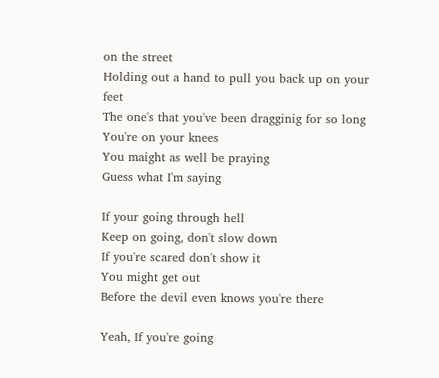on the street
Holding out a hand to pull you back up on your feet
The one's that you've been dragginig for so long
You're on your knees
You maight as well be praying
Guess what I'm saying

If your going through hell
Keep on going, don't slow down
If you're scared don't show it
You might get out
Before the devil even knows you're there

Yeah, If you're going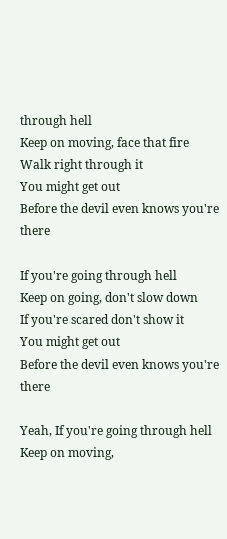through hell
Keep on moving, face that fire
Walk right through it
You might get out
Before the devil even knows you're there

If you're going through hell
Keep on going, don't slow down
If you're scared don't show it
You might get out
Before the devil even knows you're there

Yeah, If you're going through hell
Keep on moving,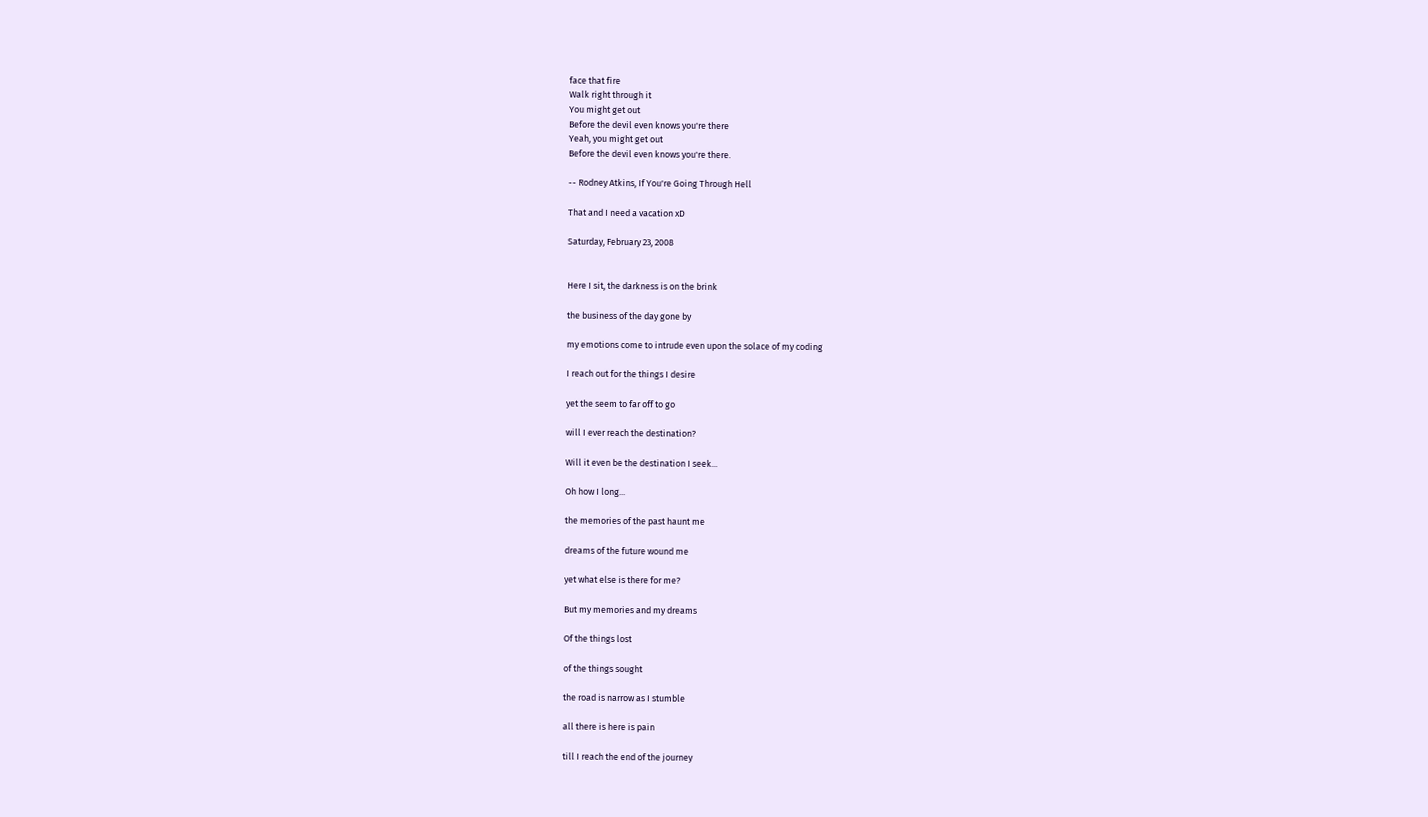face that fire
Walk right through it
You might get out
Before the devil even knows you're there
Yeah, you might get out
Before the devil even knows you're there.

-- Rodney Atkins, If You're Going Through Hell

That and I need a vacation xD

Saturday, February 23, 2008


Here I sit, the darkness is on the brink

the business of the day gone by

my emotions come to intrude even upon the solace of my coding

I reach out for the things I desire

yet the seem to far off to go

will I ever reach the destination?

Will it even be the destination I seek...

Oh how I long...

the memories of the past haunt me

dreams of the future wound me

yet what else is there for me?

But my memories and my dreams

Of the things lost

of the things sought

the road is narrow as I stumble

all there is here is pain

till I reach the end of the journey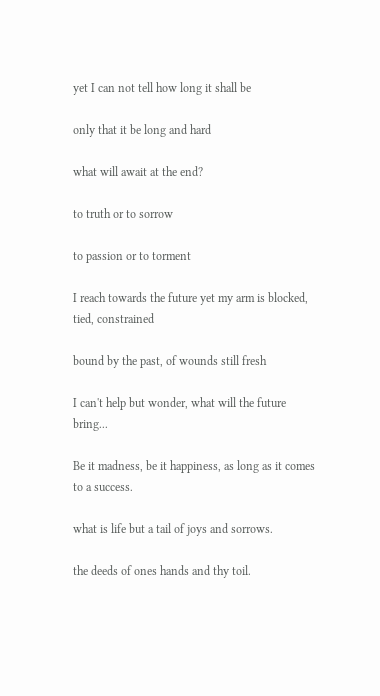yet I can not tell how long it shall be

only that it be long and hard

what will await at the end?

to truth or to sorrow

to passion or to torment

I reach towards the future yet my arm is blocked, tied, constrained

bound by the past, of wounds still fresh

I can't help but wonder, what will the future bring...

Be it madness, be it happiness, as long as it comes to a success.

what is life but a tail of joys and sorrows.

the deeds of ones hands and thy toil.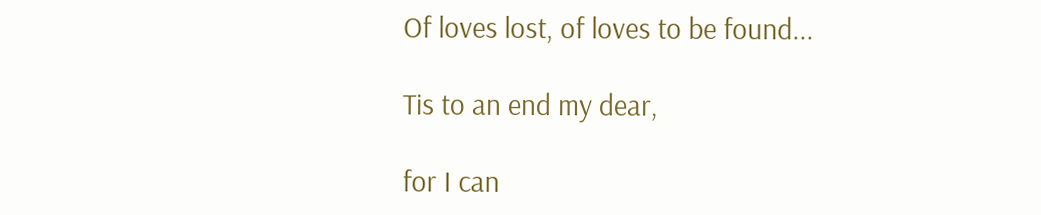Of loves lost, of loves to be found...

Tis to an end my dear,

for I can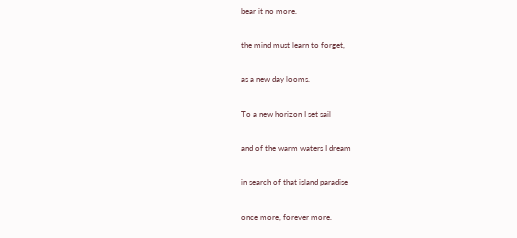bear it no more.

the mind must learn to forget,

as a new day looms.

To a new horizon I set sail

and of the warm waters I dream

in search of that island paradise

once more, forever more.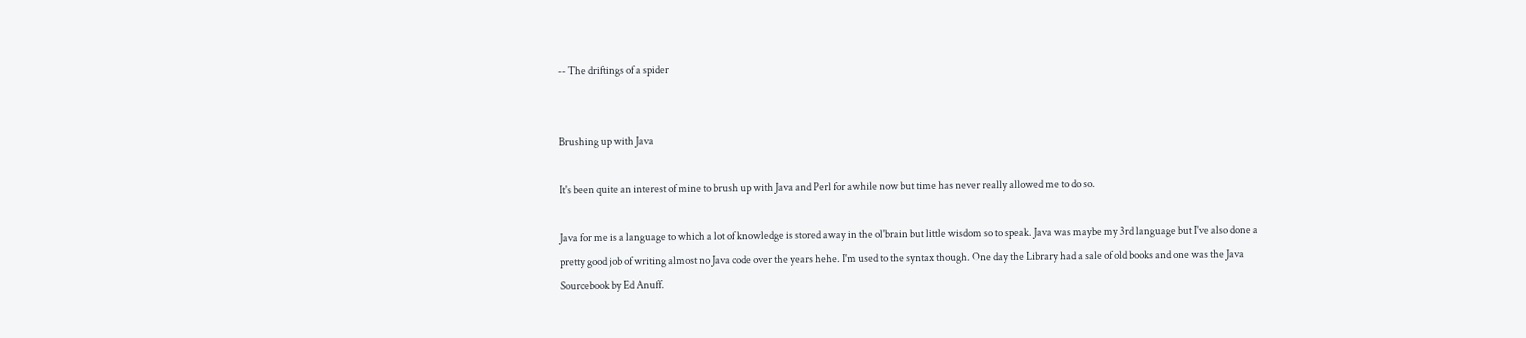-- The driftings of a spider


Brushing up with Java

It's been quite an interest of mine to brush up with Java and Perl for awhile now but time has never really allowed me to do so.

Java for me is a language to which a lot of knowledge is stored away in the ol'brain but little wisdom so to speak. Java was maybe my 3rd language but I've also done a pretty good job of writing almost no Java code over the years hehe. I'm used to the syntax though. One day the Library had a sale of old books and one was the Java Sourcebook by Ed Anuff.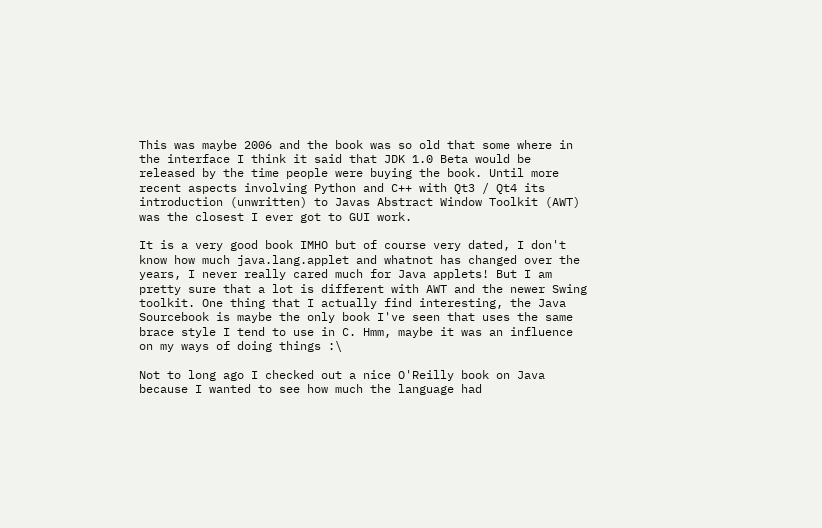This was maybe 2006 and the book was so old that some where in the interface I think it said that JDK 1.0 Beta would be released by the time people were buying the book. Until more recent aspects involving Python and C++ with Qt3 / Qt4 its introduction (unwritten) to Javas Abstract Window Toolkit (AWT) was the closest I ever got to GUI work.

It is a very good book IMHO but of course very dated, I don't know how much java.lang.applet and whatnot has changed over the years, I never really cared much for Java applets! But I am pretty sure that a lot is different with AWT and the newer Swing toolkit. One thing that I actually find interesting, the Java Sourcebook is maybe the only book I've seen that uses the same brace style I tend to use in C. Hmm, maybe it was an influence on my ways of doing things :\

Not to long ago I checked out a nice O'Reilly book on Java because I wanted to see how much the language had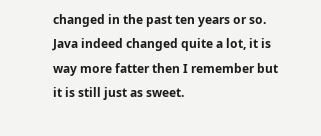changed in the past ten years or so. Java indeed changed quite a lot, it is way more fatter then I remember but it is still just as sweet.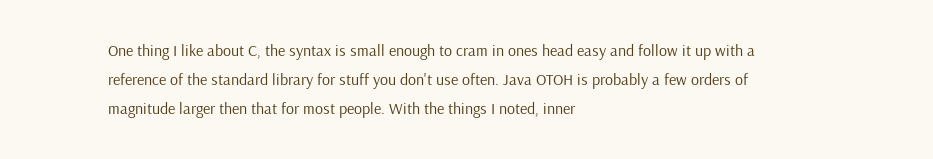One thing I like about C, the syntax is small enough to cram in ones head easy and follow it up with a reference of the standard library for stuff you don't use often. Java OTOH is probably a few orders of magnitude larger then that for most people. With the things I noted, inner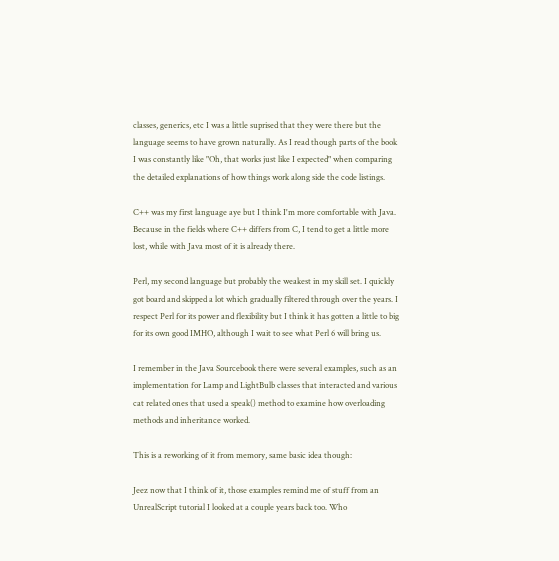classes, generics, etc I was a little suprised that they were there but the language seems to have grown naturally. As I read though parts of the book I was constantly like "Oh, that works just like I expected" when comparing the detailed explanations of how things work along side the code listings.

C++ was my first language aye but I think I'm more comfortable with Java. Because in the fields where C++ differs from C, I tend to get a little more lost, while with Java most of it is already there.

Perl, my second language but probably the weakest in my skill set. I quickly got board and skipped a lot which gradually filtered through over the years. I respect Perl for its power and flexibility but I think it has gotten a little to big for its own good IMHO, although I wait to see what Perl 6 will bring us.

I remember in the Java Sourcebook there were several examples, such as an implementation for Lamp and LightBulb classes that interacted and various cat related ones that used a speak() method to examine how overloading methods and inheritance worked.

This is a reworking of it from memory, same basic idea though:

Jeez now that I think of it, those examples remind me of stuff from an UnrealScript tutorial I looked at a couple years back too. Who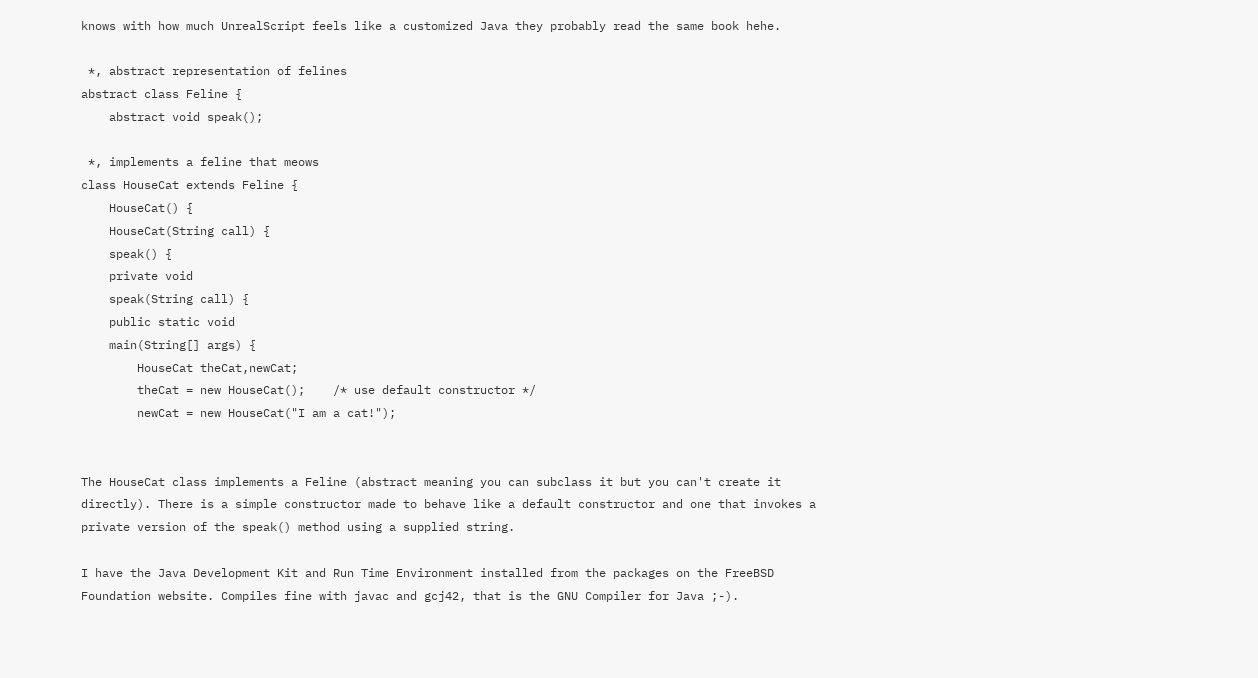knows with how much UnrealScript feels like a customized Java they probably read the same book hehe.

 *, abstract representation of felines
abstract class Feline {
    abstract void speak();

 *, implements a feline that meows
class HouseCat extends Feline {
    HouseCat() {
    HouseCat(String call) {
    speak() {
    private void
    speak(String call) {
    public static void
    main(String[] args) {
        HouseCat theCat,newCat;
        theCat = new HouseCat();    /* use default constructor */
        newCat = new HouseCat("I am a cat!");


The HouseCat class implements a Feline (abstract meaning you can subclass it but you can't create it directly). There is a simple constructor made to behave like a default constructor and one that invokes a private version of the speak() method using a supplied string.

I have the Java Development Kit and Run Time Environment installed from the packages on the FreeBSD Foundation website. Compiles fine with javac and gcj42, that is the GNU Compiler for Java ;-).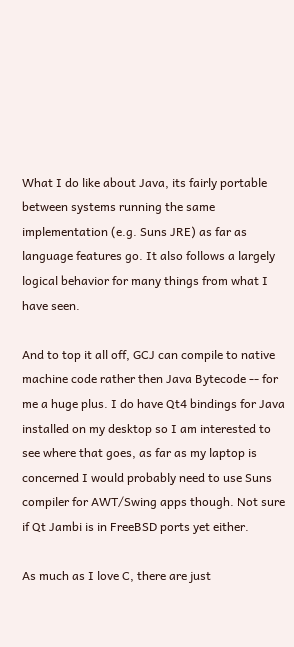What I do like about Java, its fairly portable between systems running the same implementation (e.g. Suns JRE) as far as language features go. It also follows a largely logical behavior for many things from what I have seen.

And to top it all off, GCJ can compile to native machine code rather then Java Bytecode -- for me a huge plus. I do have Qt4 bindings for Java installed on my desktop so I am interested to see where that goes, as far as my laptop is concerned I would probably need to use Suns compiler for AWT/Swing apps though. Not sure if Qt Jambi is in FreeBSD ports yet either.

As much as I love C, there are just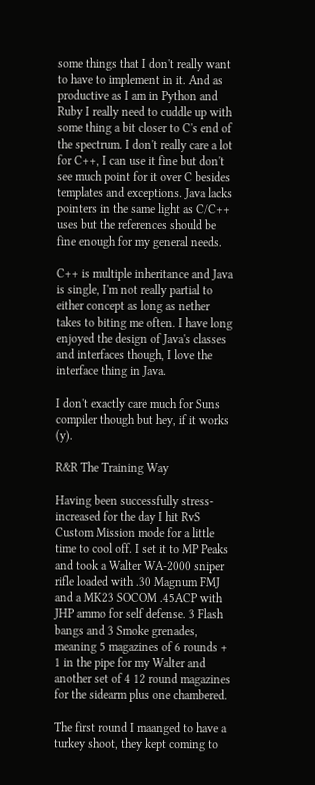some things that I don't really want to have to implement in it. And as productive as I am in Python and Ruby I really need to cuddle up with some thing a bit closer to C's end of the spectrum. I don't really care a lot for C++, I can use it fine but don't see much point for it over C besides templates and exceptions. Java lacks pointers in the same light as C/C++ uses but the references should be fine enough for my general needs.

C++ is multiple inheritance and Java is single, I'm not really partial to either concept as long as nether takes to biting me often. I have long enjoyed the design of Java's classes and interfaces though, I love the interface thing in Java.

I don't exactly care much for Suns compiler though but hey, if it works (y).

R&R The Training Way

Having been successfully stress-increased for the day I hit RvS Custom Mission mode for a little time to cool off. I set it to MP Peaks and took a Walter WA-2000 sniper rifle loaded with .30 Magnum FMJ and a MK23 SOCOM .45ACP with JHP ammo for self defense. 3 Flash bangs and 3 Smoke grenades, meaning 5 magazines of 6 rounds + 1 in the pipe for my Walter and another set of 4 12 round magazines for the sidearm plus one chambered.

The first round I maanged to have a turkey shoot, they kept coming to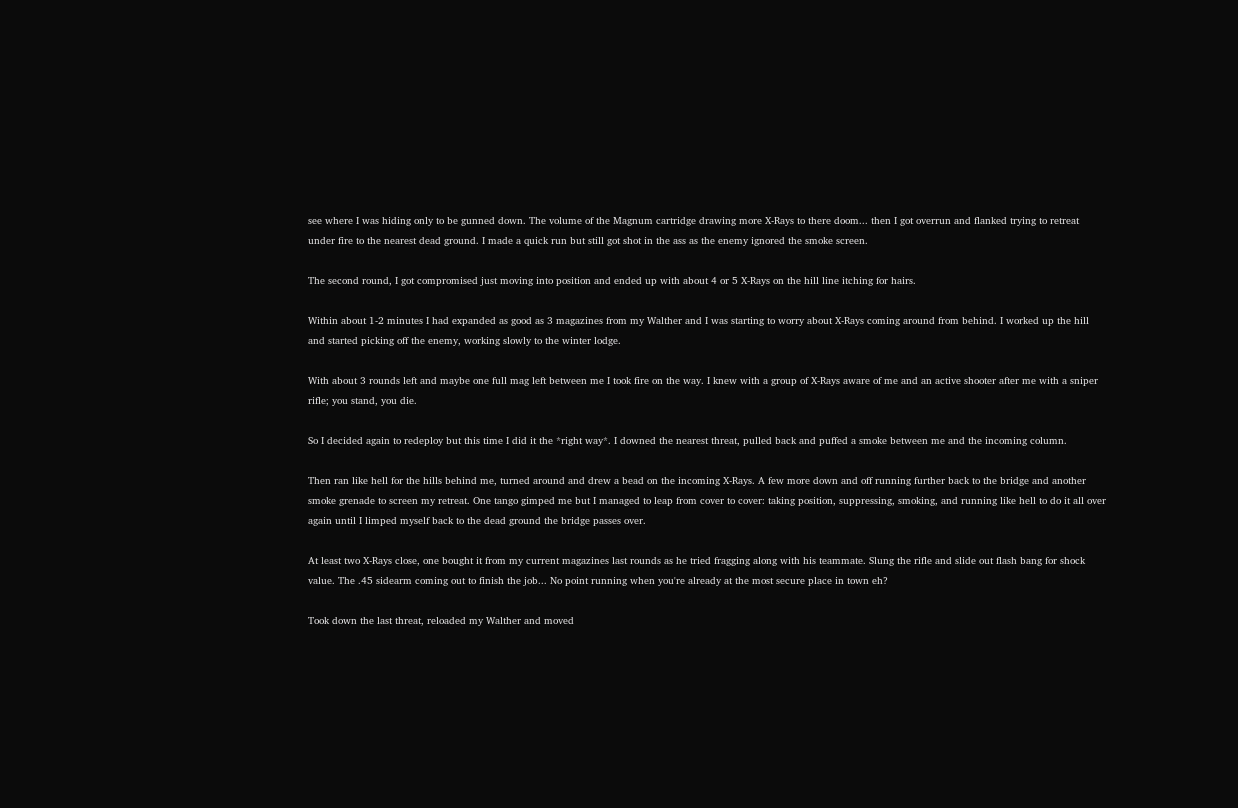see where I was hiding only to be gunned down. The volume of the Magnum cartridge drawing more X-Rays to there doom... then I got overrun and flanked trying to retreat under fire to the nearest dead ground. I made a quick run but still got shot in the ass as the enemy ignored the smoke screen.

The second round, I got compromised just moving into position and ended up with about 4 or 5 X-Rays on the hill line itching for hairs.

Within about 1-2 minutes I had expanded as good as 3 magazines from my Walther and I was starting to worry about X-Rays coming around from behind. I worked up the hill and started picking off the enemy, working slowly to the winter lodge.

With about 3 rounds left and maybe one full mag left between me I took fire on the way. I knew with a group of X-Rays aware of me and an active shooter after me with a sniper rifle; you stand, you die.

So I decided again to redeploy but this time I did it the *right way*. I downed the nearest threat, pulled back and puffed a smoke between me and the incoming column.

Then ran like hell for the hills behind me, turned around and drew a bead on the incoming X-Rays. A few more down and off running further back to the bridge and another smoke grenade to screen my retreat. One tango gimped me but I managed to leap from cover to cover: taking position, suppressing, smoking, and running like hell to do it all over again until I limped myself back to the dead ground the bridge passes over.

At least two X-Rays close, one bought it from my current magazines last rounds as he tried fragging along with his teammate. Slung the rifle and slide out flash bang for shock value. The .45 sidearm coming out to finish the job... No point running when you're already at the most secure place in town eh?

Took down the last threat, reloaded my Walther and moved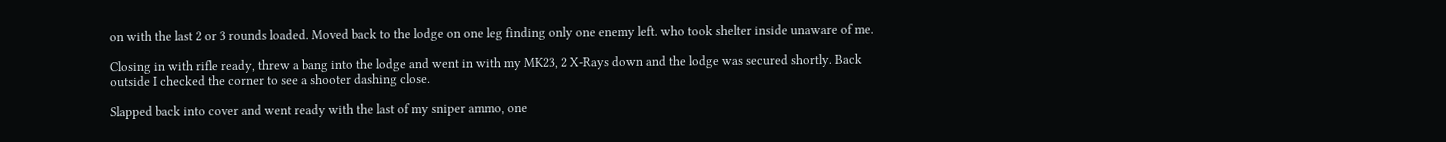on with the last 2 or 3 rounds loaded. Moved back to the lodge on one leg finding only one enemy left. who took shelter inside unaware of me.

Closing in with rifle ready, threw a bang into the lodge and went in with my MK23, 2 X-Rays down and the lodge was secured shortly. Back outside I checked the corner to see a shooter dashing close.

Slapped back into cover and went ready with the last of my sniper ammo, one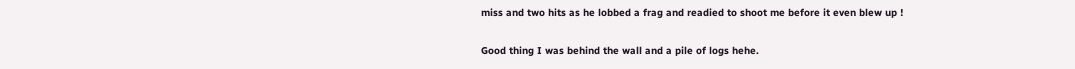miss and two hits as he lobbed a frag and readied to shoot me before it even blew up !

Good thing I was behind the wall and a pile of logs hehe.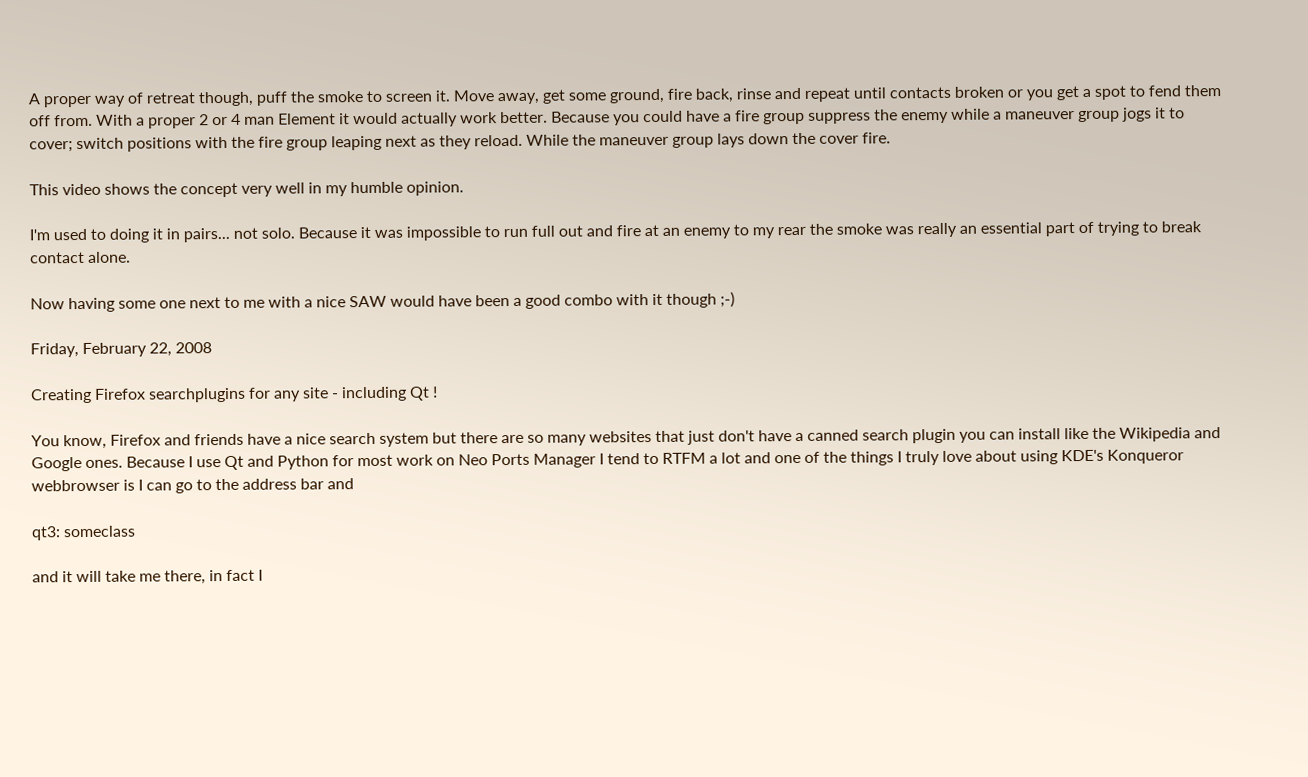A proper way of retreat though, puff the smoke to screen it. Move away, get some ground, fire back, rinse and repeat until contacts broken or you get a spot to fend them off from. With a proper 2 or 4 man Element it would actually work better. Because you could have a fire group suppress the enemy while a maneuver group jogs it to cover; switch positions with the fire group leaping next as they reload. While the maneuver group lays down the cover fire.

This video shows the concept very well in my humble opinion.

I'm used to doing it in pairs... not solo. Because it was impossible to run full out and fire at an enemy to my rear the smoke was really an essential part of trying to break contact alone.

Now having some one next to me with a nice SAW would have been a good combo with it though ;-)

Friday, February 22, 2008

Creating Firefox searchplugins for any site - including Qt !

You know, Firefox and friends have a nice search system but there are so many websites that just don't have a canned search plugin you can install like the Wikipedia and Google ones. Because I use Qt and Python for most work on Neo Ports Manager I tend to RTFM a lot and one of the things I truly love about using KDE's Konqueror webbrowser is I can go to the address bar and

qt3: someclass

and it will take me there, in fact I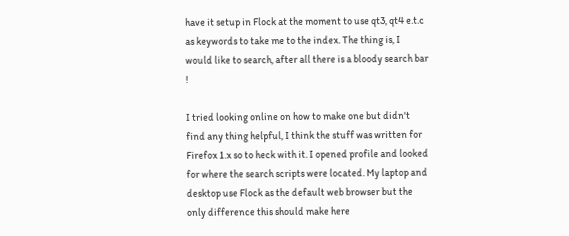have it setup in Flock at the moment to use qt3, qt4 e.t.c as keywords to take me to the index. The thing is, I would like to search, after all there is a bloody search bar !

I tried looking online on how to make one but didn't find any thing helpful, I think the stuff was written for Firefox 1.x so to heck with it. I opened profile and looked for where the search scripts were located. My laptop and desktop use Flock as the default web browser but the only difference this should make here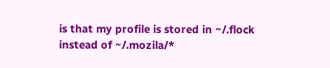is that my profile is stored in ~/.flock instead of ~/.mozila/*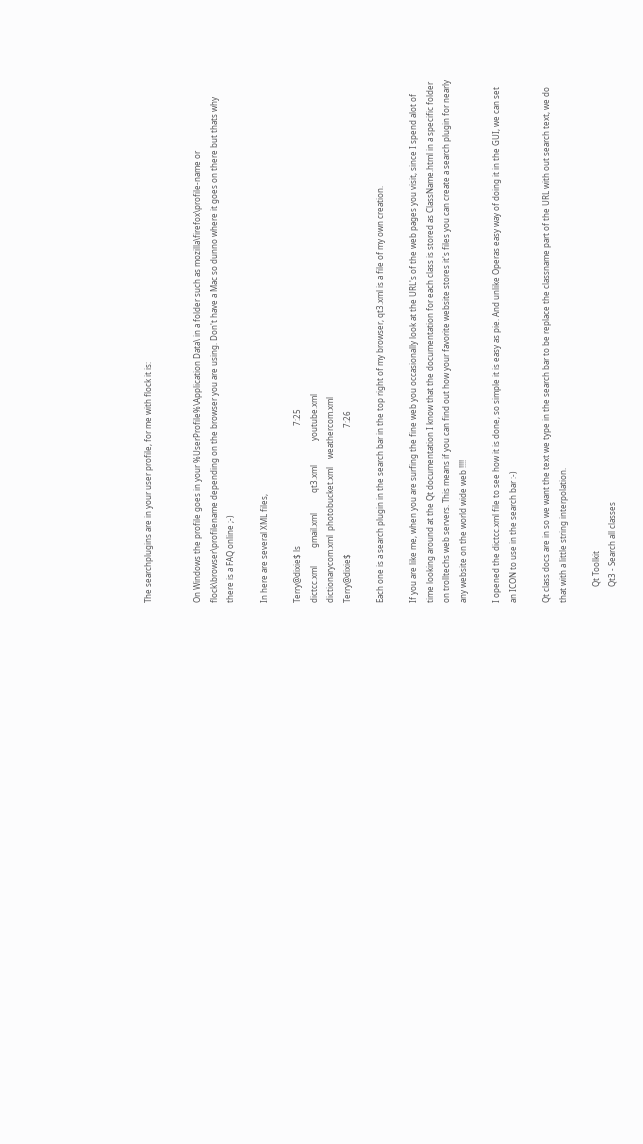The searchplugins are in your user profile, for me with flock it is:


On Windows the profile goes in your %UserProfile%\Application Data\ in a folder such as mozilla\firefox\profile-name or flock\browser\profilename depending on the browser you are using. Don't have a Mac so dunno where it goes on there but thats why there is a FAQ online ;-)

In here are several XML files,

Terry@dixie$ ls                                                            7:25
dictcc.xml         gmail.xml          qt3.xml            youtube.xml
dictionarycom.xml  photobucket.xml    weathercom.xml
Terry@dixie$                                                               7:26

Each one is a search plugin in the search bar in the top right of my browser, qt3.xml is a file of my own creation.

If you are like me, when you are surfing the fine web you occasionally look at the URL's of the web pages you visit, since I spend alot of time looking around at the Qt documentation I know that the documentation for each class is stored as ClassName.html in a specific folder on trolltechs web servers. This means if you can find out how your favorite website stores it's files you can create a search plugin for nearly any website on the world wide web !!!!

I opened the dictcc.xml file to see how it is done, so simple it is easy as pie. And unlike Operas easy way of doing it in the GUI, we can set an ICON to use in the search bar :-)

Qt class docs are in so we want the text we type in the search bar to be replace the classname part of the URL with out search text, we do that with a little string interpolation.

        Qt Toolkit
        Qt3 - Search all classes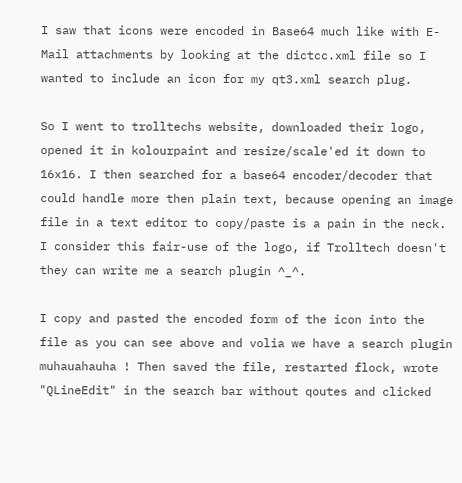I saw that icons were encoded in Base64 much like with E-Mail attachments by looking at the dictcc.xml file so I wanted to include an icon for my qt3.xml search plug.

So I went to trolltechs website, downloaded their logo, opened it in kolourpaint and resize/scale'ed it down to 16x16. I then searched for a base64 encoder/decoder that could handle more then plain text, because opening an image file in a text editor to copy/paste is a pain in the neck. I consider this fair-use of the logo, if Trolltech doesn't they can write me a search plugin ^_^.

I copy and pasted the encoded form of the icon into the file as you can see above and volia we have a search plugin muhauahauha ! Then saved the file, restarted flock, wrote "QLineEdit" in the search bar without qoutes and clicked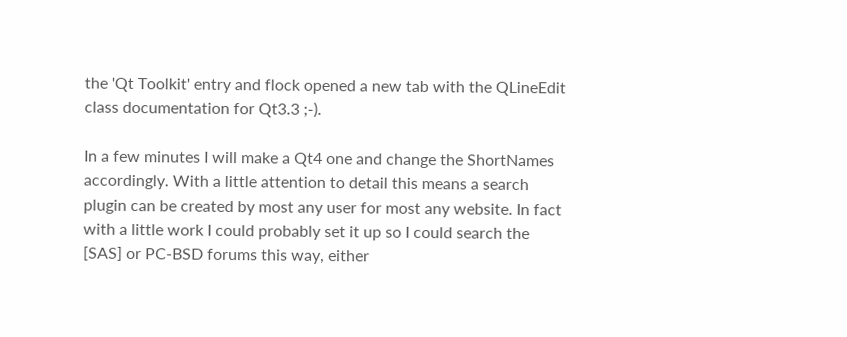the 'Qt Toolkit' entry and flock opened a new tab with the QLineEdit class documentation for Qt3.3 ;-).

In a few minutes I will make a Qt4 one and change the ShortNames accordingly. With a little attention to detail this means a search plugin can be created by most any user for most any website. In fact with a little work I could probably set it up so I could search the [SAS] or PC-BSD forums this way, either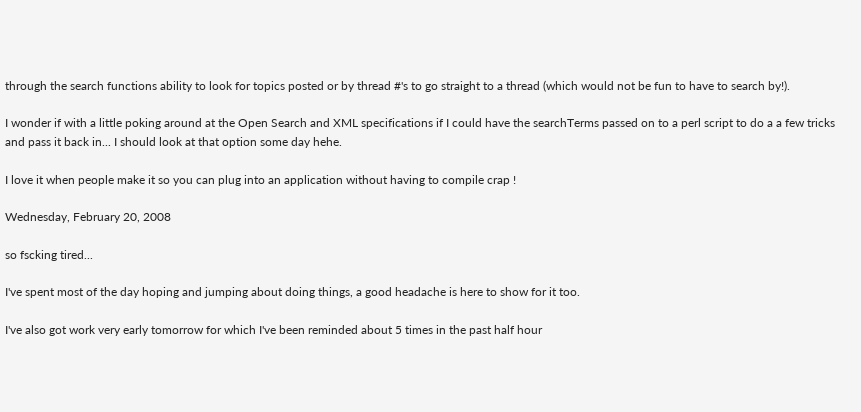through the search functions ability to look for topics posted or by thread #'s to go straight to a thread (which would not be fun to have to search by!).

I wonder if with a little poking around at the Open Search and XML specifications if I could have the searchTerms passed on to a perl script to do a a few tricks and pass it back in... I should look at that option some day hehe.

I love it when people make it so you can plug into an application without having to compile crap !

Wednesday, February 20, 2008

so fscking tired...

I've spent most of the day hoping and jumping about doing things, a good headache is here to show for it too.

I've also got work very early tomorrow for which I've been reminded about 5 times in the past half hour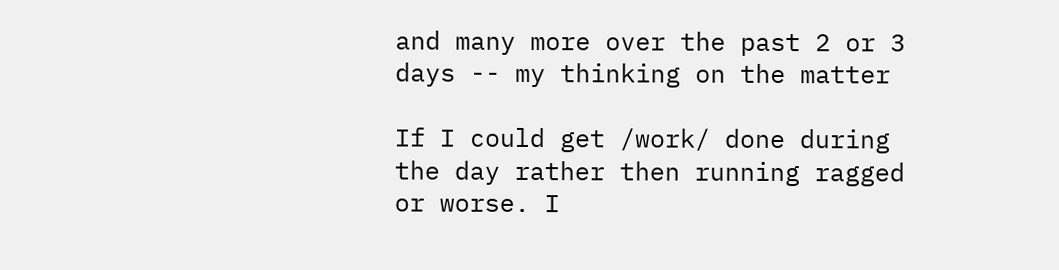and many more over the past 2 or 3 days -- my thinking on the matter

If I could get /work/ done during the day rather then running ragged or worse. I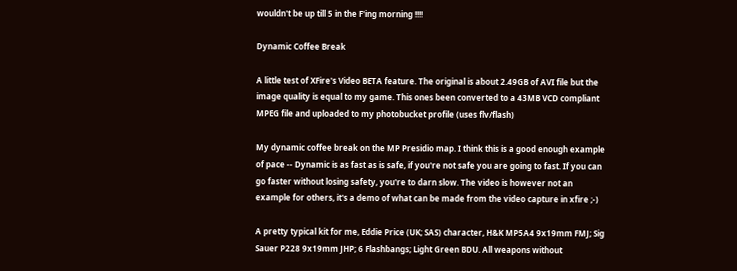wouldn't be up till 5 in the F'ing morning !!!!

Dynamic Coffee Break

A little test of XFire's Video BETA feature. The original is about 2.49GB of AVI file but the image quality is equal to my game. This ones been converted to a 43MB VCD compliant MPEG file and uploaded to my photobucket profile (uses flv/flash)

My dynamic coffee break on the MP Presidio map. I think this is a good enough example of pace -- Dynamic is as fast as is safe, if you're not safe you are going to fast. If you can go faster without losing safety, you're to darn slow. The video is however not an example for others, it's a demo of what can be made from the video capture in xfire ;-)

A pretty typical kit for me, Eddie Price (UK; SAS) character, H&K MP5A4 9x19mm FMJ; Sig Sauer P228 9x19mm JHP; 6 Flashbangs; Light Green BDU. All weapons without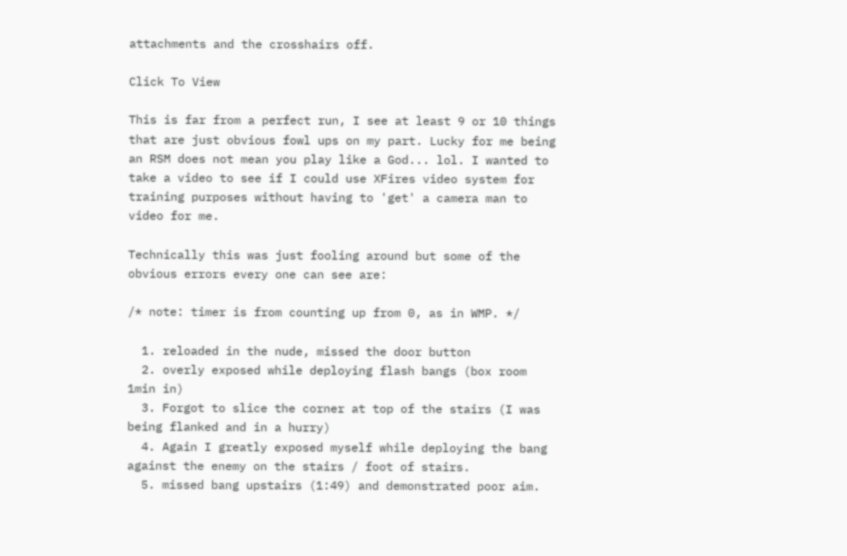attachments and the crosshairs off.

Click To View

This is far from a perfect run, I see at least 9 or 10 things that are just obvious fowl ups on my part. Lucky for me being an RSM does not mean you play like a God... lol. I wanted to take a video to see if I could use XFires video system for training purposes without having to 'get' a camera man to video for me.

Technically this was just fooling around but some of the obvious errors every one can see are:

/* note: timer is from counting up from 0, as in WMP. */

  1. reloaded in the nude, missed the door button
  2. overly exposed while deploying flash bangs (box room 1min in)
  3. Forgot to slice the corner at top of the stairs (I was being flanked and in a hurry)
  4. Again I greatly exposed myself while deploying the bang against the enemy on the stairs / foot of stairs.
  5. missed bang upstairs (1:49) and demonstrated poor aim.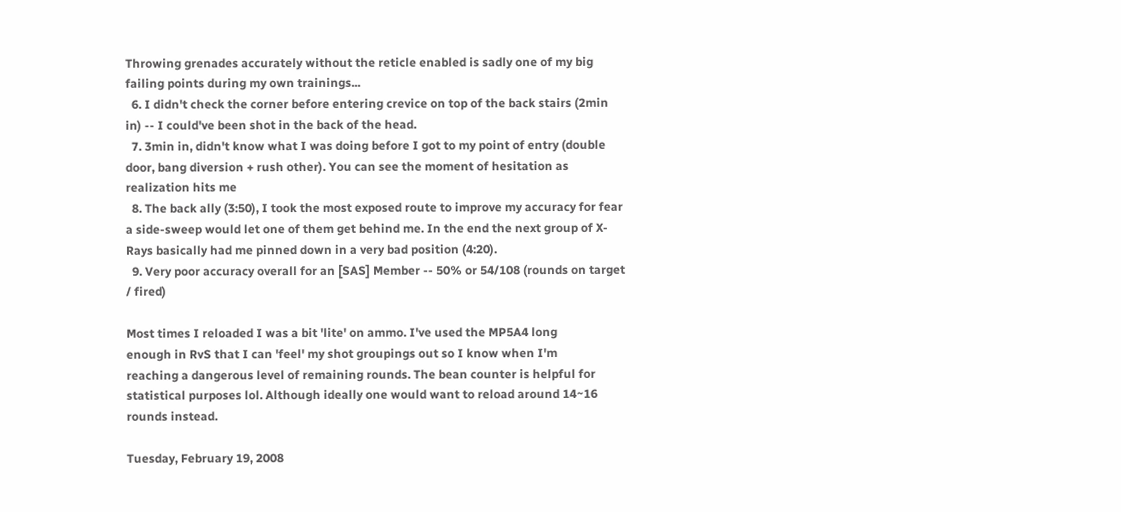Throwing grenades accurately without the reticle enabled is sadly one of my big failing points during my own trainings...
  6. I didn't check the corner before entering crevice on top of the back stairs (2min in) -- I could've been shot in the back of the head.
  7. 3min in, didn't know what I was doing before I got to my point of entry (double door, bang diversion + rush other). You can see the moment of hesitation as realization hits me
  8. The back ally (3:50), I took the most exposed route to improve my accuracy for fear a side-sweep would let one of them get behind me. In the end the next group of X-Rays basically had me pinned down in a very bad position (4:20).
  9. Very poor accuracy overall for an [SAS] Member -- 50% or 54/108 (rounds on target / fired)

Most times I reloaded I was a bit 'lite' on ammo. I've used the MP5A4 long
enough in RvS that I can 'feel' my shot groupings out so I know when I'm
reaching a dangerous level of remaining rounds. The bean counter is helpful for statistical purposes lol. Although ideally one would want to reload around 14~16 rounds instead.

Tuesday, February 19, 2008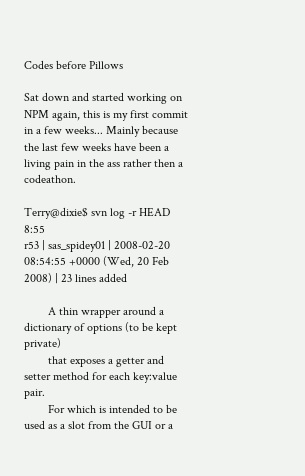Codes before Pillows

Sat down and started working on NPM again, this is my first commit in a few weeks... Mainly because the last few weeks have been a living pain in the ass rather then a codeathon.

Terry@dixie$ svn log -r HEAD                                               8:55
r53 | sas_spidey01 | 2008-02-20 08:54:55 +0000 (Wed, 20 Feb 2008) | 23 lines added

        A thin wrapper around a dictionary of options (to be kept private)
        that exposes a getter and setter method for each key:value pair.
        For which is intended to be used as a slot from the GUI or a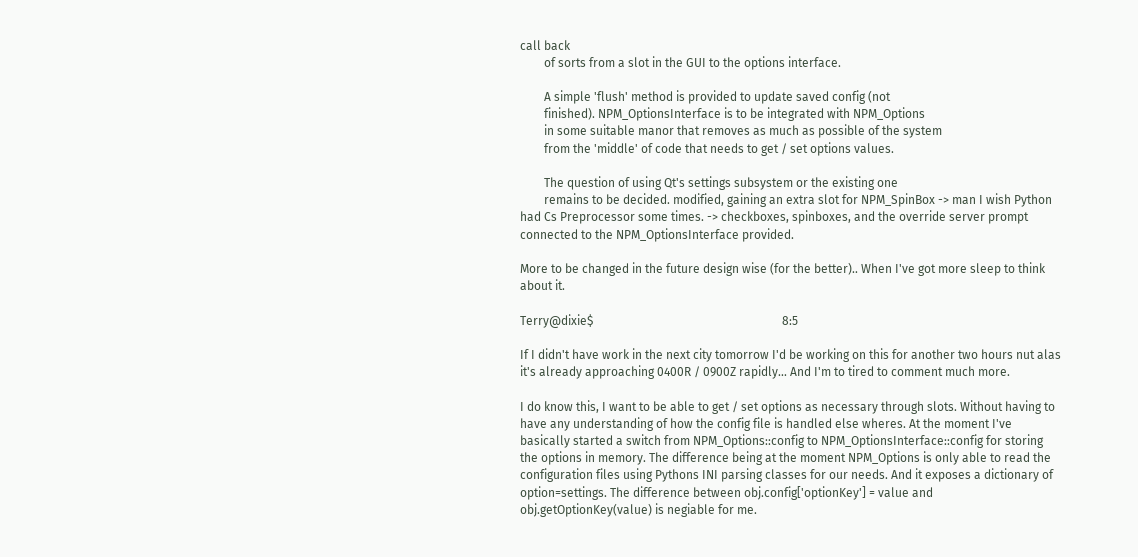call back
        of sorts from a slot in the GUI to the options interface.

        A simple 'flush' method is provided to update saved config (not
        finished). NPM_OptionsInterface is to be integrated with NPM_Options
        in some suitable manor that removes as much as possible of the system
        from the 'middle' of code that needs to get / set options values.

        The question of using Qt's settings subsystem or the existing one
        remains to be decided. modified, gaining an extra slot for NPM_SpinBox -> man I wish Python had Cs Preprocessor some times. -> checkboxes, spinboxes, and the override server prompt connected to the NPM_OptionsInterface provided.

More to be changed in the future design wise (for the better).. When I've got more sleep to think about it.

Terry@dixie$                                                               8:5

If I didn't have work in the next city tomorrow I'd be working on this for another two hours nut alas it's already approaching 0400R / 0900Z rapidly... And I'm to tired to comment much more.

I do know this, I want to be able to get / set options as necessary through slots. Without having to have any understanding of how the config file is handled else wheres. At the moment I've basically started a switch from NPM_Options::config to NPM_OptionsInterface::config for storing the options in memory. The difference being at the moment NPM_Options is only able to read the configuration files using Pythons INI parsing classes for our needs. And it exposes a dictionary of option=settings. The difference between obj.config['optionKey'] = value and obj.getOptionKey(value) is negiable for me.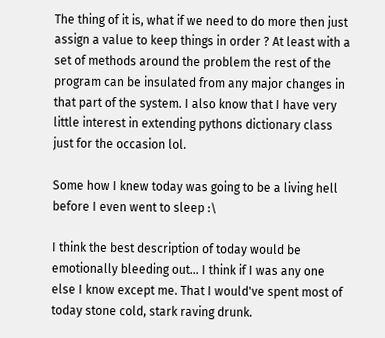The thing of it is, what if we need to do more then just assign a value to keep things in order ? At least with a set of methods around the problem the rest of the program can be insulated from any major changes in that part of the system. I also know that I have very little interest in extending pythons dictionary class just for the occasion lol.

Some how I knew today was going to be a living hell before I even went to sleep :\

I think the best description of today would be emotionally bleeding out... I think if I was any one else I know except me. That I would've spent most of today stone cold, stark raving drunk.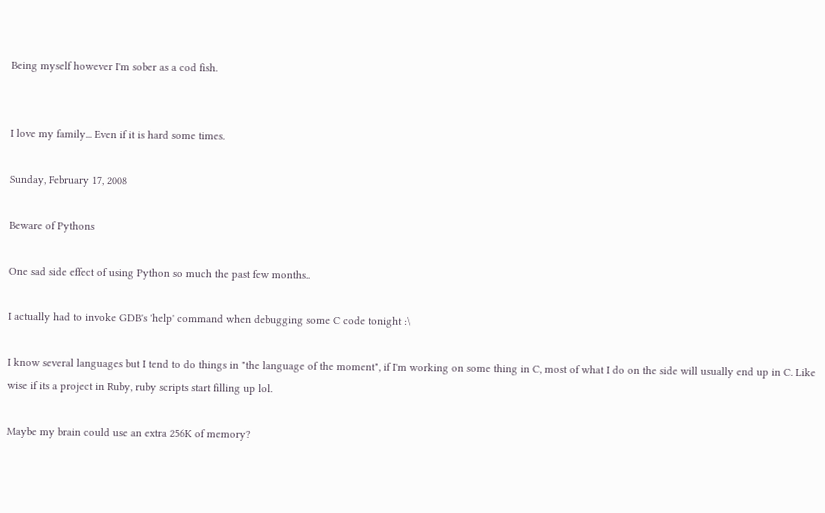Being myself however I'm sober as a cod fish.


I love my family... Even if it is hard some times.

Sunday, February 17, 2008

Beware of Pythons

One sad side effect of using Python so much the past few months..

I actually had to invoke GDB's 'help' command when debugging some C code tonight :\

I know several languages but I tend to do things in "the language of the moment", if I'm working on some thing in C, most of what I do on the side will usually end up in C. Like wise if its a project in Ruby, ruby scripts start filling up lol.

Maybe my brain could use an extra 256K of memory?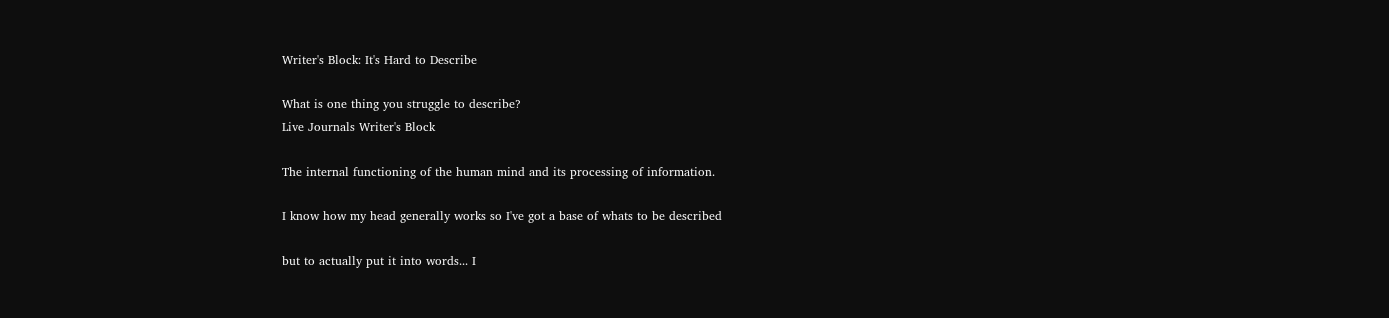Writer's Block: It's Hard to Describe

What is one thing you struggle to describe?
Live Journals Writer's Block

The internal functioning of the human mind and its processing of information.

I know how my head generally works so I've got a base of whats to be described

but to actually put it into words... I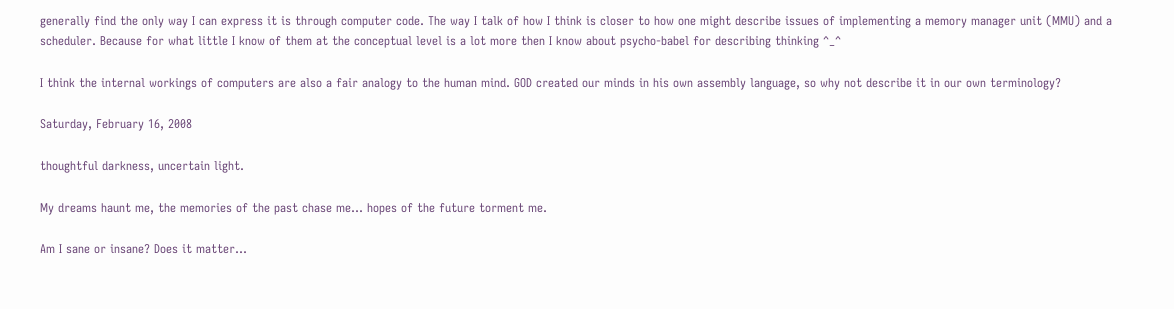generally find the only way I can express it is through computer code. The way I talk of how I think is closer to how one might describe issues of implementing a memory manager unit (MMU) and a scheduler. Because for what little I know of them at the conceptual level is a lot more then I know about psycho-babel for describing thinking ^_^

I think the internal workings of computers are also a fair analogy to the human mind. GOD created our minds in his own assembly language, so why not describe it in our own terminology?

Saturday, February 16, 2008

thoughtful darkness, uncertain light.

My dreams haunt me, the memories of the past chase me... hopes of the future torment me.

Am I sane or insane? Does it matter...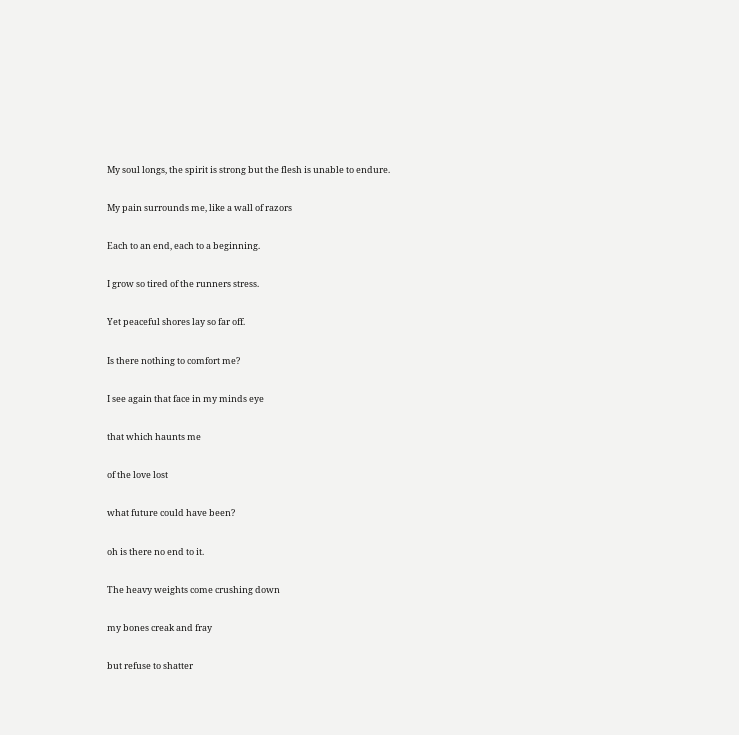My soul longs, the spirit is strong but the flesh is unable to endure.

My pain surrounds me, like a wall of razors

Each to an end, each to a beginning.

I grow so tired of the runners stress.

Yet peaceful shores lay so far off.

Is there nothing to comfort me?

I see again that face in my minds eye

that which haunts me

of the love lost

what future could have been?

oh is there no end to it.

The heavy weights come crushing down

my bones creak and fray

but refuse to shatter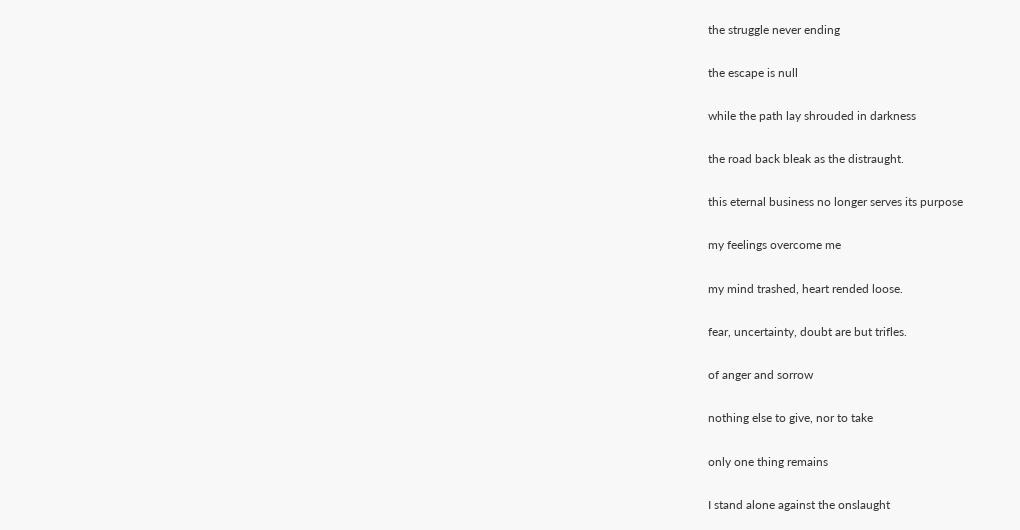the struggle never ending

the escape is null

while the path lay shrouded in darkness

the road back bleak as the distraught.

this eternal business no longer serves its purpose

my feelings overcome me

my mind trashed, heart rended loose.

fear, uncertainty, doubt are but trifles.

of anger and sorrow

nothing else to give, nor to take

only one thing remains

I stand alone against the onslaught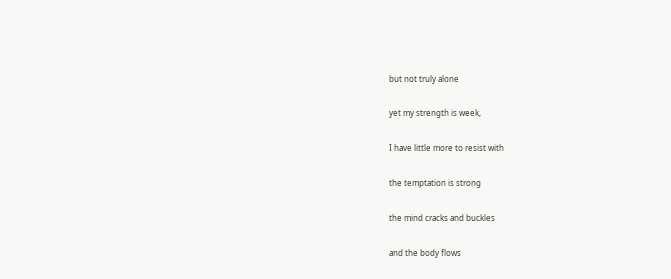but not truly alone

yet my strength is week,

I have little more to resist with

the temptation is strong

the mind cracks and buckles

and the body flows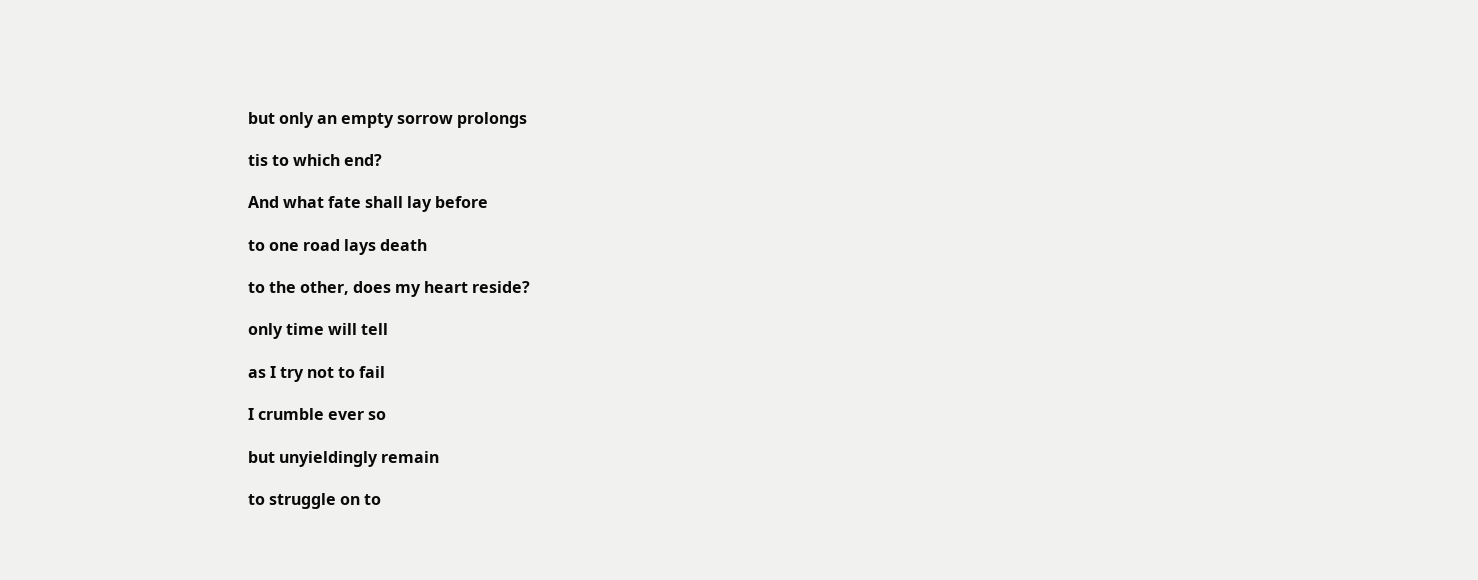but only an empty sorrow prolongs

tis to which end?

And what fate shall lay before

to one road lays death

to the other, does my heart reside?

only time will tell

as I try not to fail

I crumble ever so

but unyieldingly remain

to struggle on to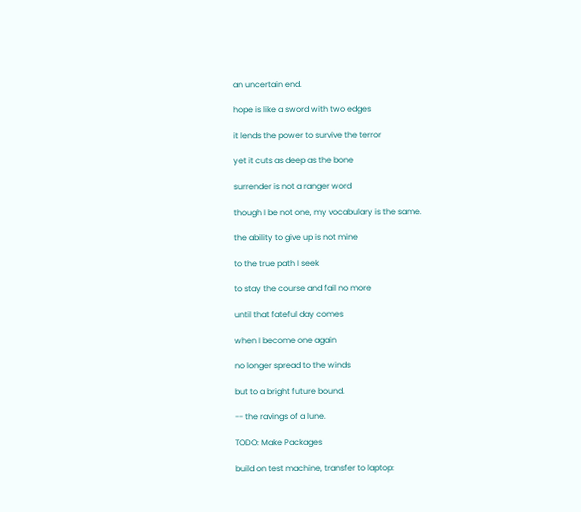an uncertain end.

hope is like a sword with two edges

it lends the power to survive the terror

yet it cuts as deep as the bone

surrender is not a ranger word

though I be not one, my vocabulary is the same.

the ability to give up is not mine

to the true path I seek

to stay the course and fail no more

until that fateful day comes

when I become one again

no longer spread to the winds

but to a bright future bound.

-- the ravings of a lune.

TODO: Make Packages

build on test machine, transfer to laptop: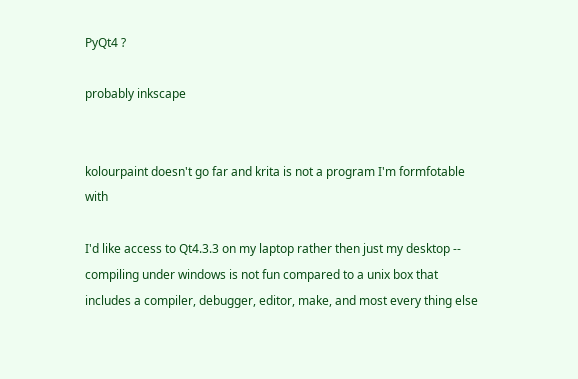PyQt4 ?

probably inkscape


kolourpaint doesn't go far and krita is not a program I'm formfotable with

I'd like access to Qt4.3.3 on my laptop rather then just my desktop -- compiling under windows is not fun compared to a unix box that includes a compiler, debugger, editor, make, and most every thing else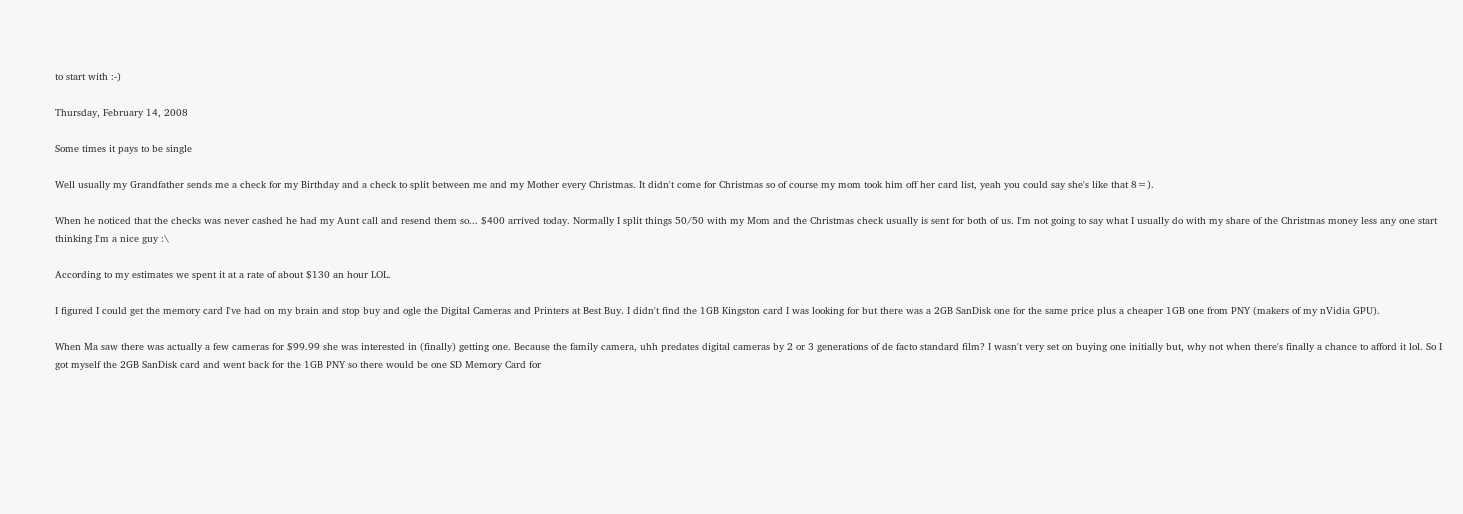to start with :-)

Thursday, February 14, 2008

Some times it pays to be single

Well usually my Grandfather sends me a check for my Birthday and a check to split between me and my Mother every Christmas. It didn't come for Christmas so of course my mom took him off her card list, yeah you could say she's like that 8=).

When he noticed that the checks was never cashed he had my Aunt call and resend them so... $400 arrived today. Normally I split things 50/50 with my Mom and the Christmas check usually is sent for both of us. I'm not going to say what I usually do with my share of the Christmas money less any one start thinking I'm a nice guy :\

According to my estimates we spent it at a rate of about $130 an hour LOL.

I figured I could get the memory card I've had on my brain and stop buy and ogle the Digital Cameras and Printers at Best Buy. I didn't find the 1GB Kingston card I was looking for but there was a 2GB SanDisk one for the same price plus a cheaper 1GB one from PNY (makers of my nVidia GPU).

When Ma saw there was actually a few cameras for $99.99 she was interested in (finally) getting one. Because the family camera, uhh predates digital cameras by 2 or 3 generations of de facto standard film? I wasn't very set on buying one initially but, why not when there's finally a chance to afford it lol. So I got myself the 2GB SanDisk card and went back for the 1GB PNY so there would be one SD Memory Card for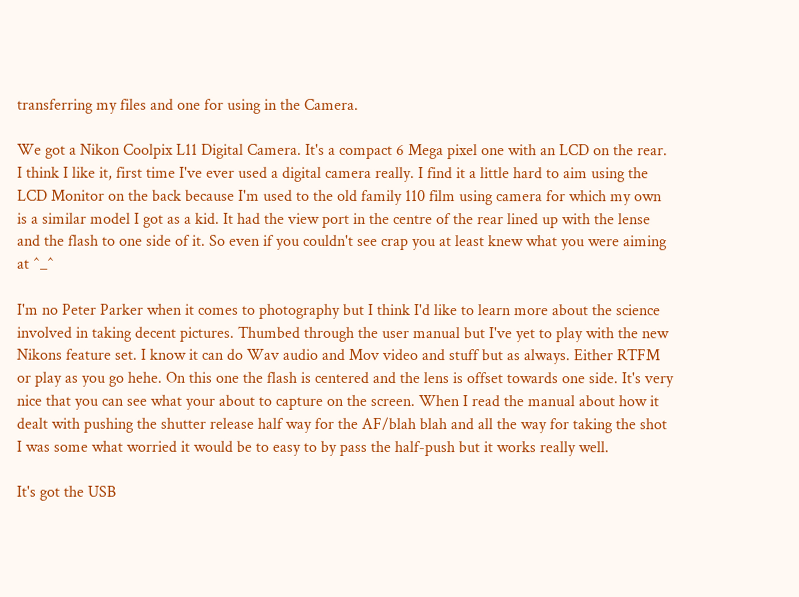transferring my files and one for using in the Camera.

We got a Nikon Coolpix L11 Digital Camera. It's a compact 6 Mega pixel one with an LCD on the rear. I think I like it, first time I've ever used a digital camera really. I find it a little hard to aim using the LCD Monitor on the back because I'm used to the old family 110 film using camera for which my own is a similar model I got as a kid. It had the view port in the centre of the rear lined up with the lense and the flash to one side of it. So even if you couldn't see crap you at least knew what you were aiming at ^_^

I'm no Peter Parker when it comes to photography but I think I'd like to learn more about the science involved in taking decent pictures. Thumbed through the user manual but I've yet to play with the new Nikons feature set. I know it can do Wav audio and Mov video and stuff but as always. Either RTFM or play as you go hehe. On this one the flash is centered and the lens is offset towards one side. It's very nice that you can see what your about to capture on the screen. When I read the manual about how it dealt with pushing the shutter release half way for the AF/blah blah and all the way for taking the shot I was some what worried it would be to easy to by pass the half-push but it works really well.

It's got the USB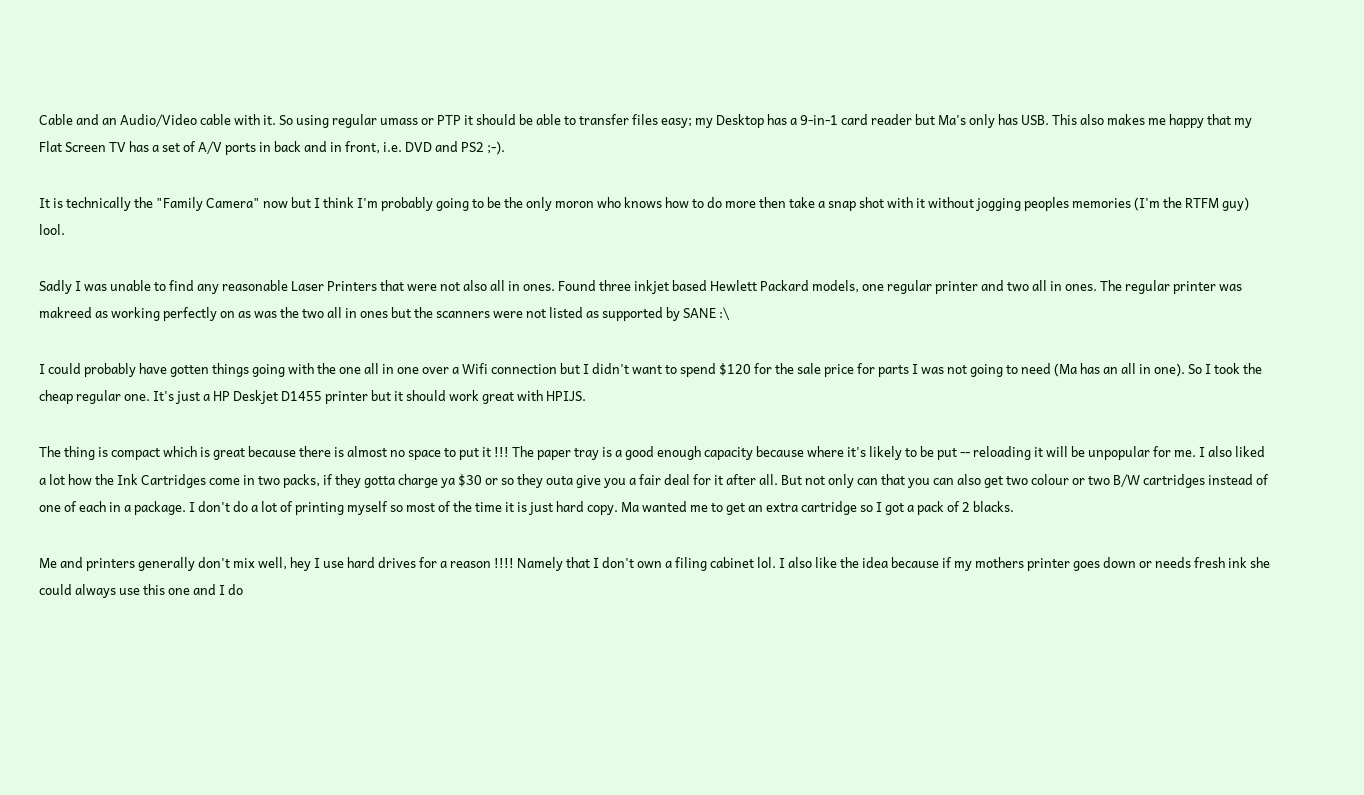Cable and an Audio/Video cable with it. So using regular umass or PTP it should be able to transfer files easy; my Desktop has a 9-in-1 card reader but Ma's only has USB. This also makes me happy that my Flat Screen TV has a set of A/V ports in back and in front, i.e. DVD and PS2 ;-).

It is technically the "Family Camera" now but I think I'm probably going to be the only moron who knows how to do more then take a snap shot with it without jogging peoples memories (I'm the RTFM guy) lool.

Sadly I was unable to find any reasonable Laser Printers that were not also all in ones. Found three inkjet based Hewlett Packard models, one regular printer and two all in ones. The regular printer was makreed as working perfectly on as was the two all in ones but the scanners were not listed as supported by SANE :\

I could probably have gotten things going with the one all in one over a Wifi connection but I didn't want to spend $120 for the sale price for parts I was not going to need (Ma has an all in one). So I took the cheap regular one. It's just a HP Deskjet D1455 printer but it should work great with HPIJS.

The thing is compact which is great because there is almost no space to put it !!! The paper tray is a good enough capacity because where it's likely to be put -- reloading it will be unpopular for me. I also liked a lot how the Ink Cartridges come in two packs, if they gotta charge ya $30 or so they outa give you a fair deal for it after all. But not only can that you can also get two colour or two B/W cartridges instead of one of each in a package. I don't do a lot of printing myself so most of the time it is just hard copy. Ma wanted me to get an extra cartridge so I got a pack of 2 blacks.

Me and printers generally don't mix well, hey I use hard drives for a reason !!!! Namely that I don't own a filing cabinet lol. I also like the idea because if my mothers printer goes down or needs fresh ink she could always use this one and I do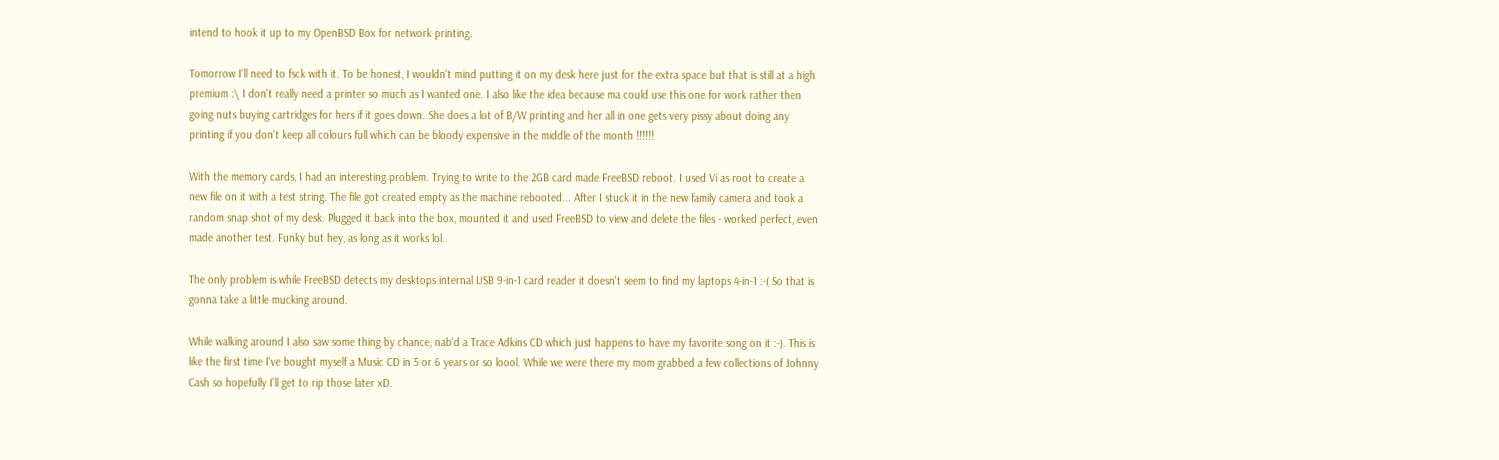intend to hook it up to my OpenBSD Box for network printing.

Tomorrow I'll need to fsck with it. To be honest, I wouldn't mind putting it on my desk here just for the extra space but that is still at a high premium :\ I don't really need a printer so much as I wanted one. I also like the idea because ma could use this one for work rather then going nuts buying cartridges for hers if it goes down. She does a lot of B/W printing and her all in one gets very pissy about doing any printing if you don't keep all colours full which can be bloody expensive in the middle of the month !!!!!!

With the memory cards, I had an interesting problem. Trying to write to the 2GB card made FreeBSD reboot. I used Vi as root to create a new file on it with a test string. The file got created empty as the machine rebooted... After I stuck it in the new family camera and took a random snap shot of my desk. Plugged it back into the box, mounted it and used FreeBSD to view and delete the files - worked perfect, even made another test. Funky but hey, as long as it works lol.

The only problem is while FreeBSD detects my desktops internal USB 9-in-1 card reader it doesn't seem to find my laptops 4-in-1 :-( So that is gonna take a little mucking around.

While walking around I also saw some thing by chance, nab'd a Trace Adkins CD which just happens to have my favorite song on it :-). This is like the first time I've bought myself a Music CD in 5 or 6 years or so loool. While we were there my mom grabbed a few collections of Johnny Cash so hopefully I'll get to rip those later xD.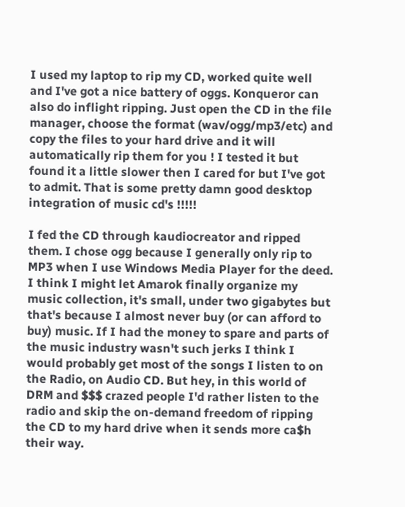I used my laptop to rip my CD, worked quite well and I've got a nice battery of oggs. Konqueror can also do inflight ripping. Just open the CD in the file manager, choose the format (wav/ogg/mp3/etc) and copy the files to your hard drive and it will automatically rip them for you ! I tested it but found it a little slower then I cared for but I've got to admit. That is some pretty damn good desktop integration of music cd's !!!!!

I fed the CD through kaudiocreator and ripped them. I chose ogg because I generally only rip to MP3 when I use Windows Media Player for the deed. I think I might let Amarok finally organize my music collection, it's small, under two gigabytes but that's because I almost never buy (or can afford to buy) music. If I had the money to spare and parts of the music industry wasn't such jerks I think I would probably get most of the songs I listen to on the Radio, on Audio CD. But hey, in this world of DRM and $$$ crazed people I'd rather listen to the radio and skip the on-demand freedom of ripping the CD to my hard drive when it sends more ca$h their way.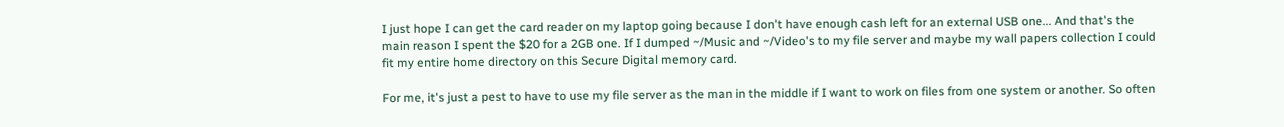I just hope I can get the card reader on my laptop going because I don't have enough cash left for an external USB one... And that's the main reason I spent the $20 for a 2GB one. If I dumped ~/Music and ~/Video's to my file server and maybe my wall papers collection I could fit my entire home directory on this Secure Digital memory card.

For me, it's just a pest to have to use my file server as the man in the middle if I want to work on files from one system or another. So often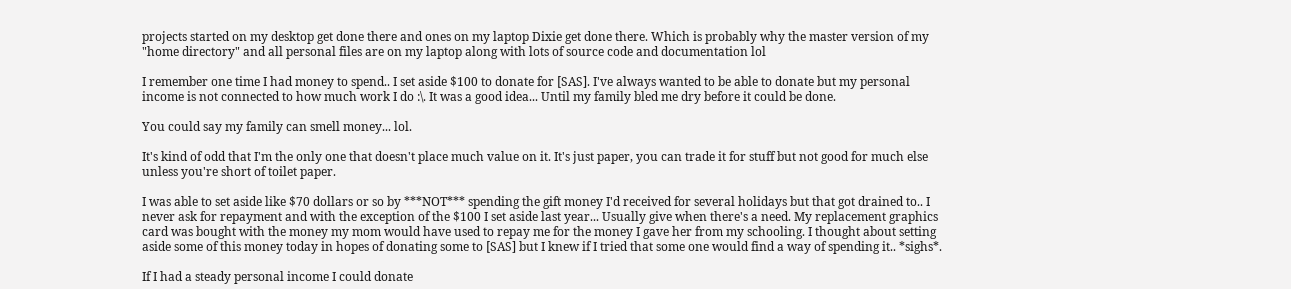projects started on my desktop get done there and ones on my laptop Dixie get done there. Which is probably why the master version of my "home directory" and all personal files are on my laptop along with lots of source code and documentation lol

I remember one time I had money to spend.. I set aside $100 to donate for [SAS]. I've always wanted to be able to donate but my personal income is not connected to how much work I do :\. It was a good idea... Until my family bled me dry before it could be done.

You could say my family can smell money... lol.

It's kind of odd that I'm the only one that doesn't place much value on it. It's just paper, you can trade it for stuff but not good for much else unless you're short of toilet paper.

I was able to set aside like $70 dollars or so by ***NOT*** spending the gift money I'd received for several holidays but that got drained to.. I never ask for repayment and with the exception of the $100 I set aside last year... Usually give when there's a need. My replacement graphics card was bought with the money my mom would have used to repay me for the money I gave her from my schooling. I thought about setting aside some of this money today in hopes of donating some to [SAS] but I knew if I tried that some one would find a way of spending it.. *sighs*.

If I had a steady personal income I could donate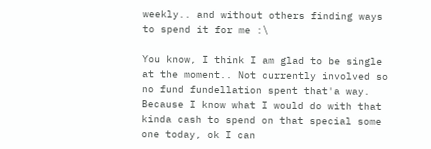weekly.. and without others finding ways to spend it for me :\

You know, I think I am glad to be single at the moment.. Not currently involved so no fund fundellation spent that'a way. Because I know what I would do with that kinda cash to spend on that special some one today, ok I can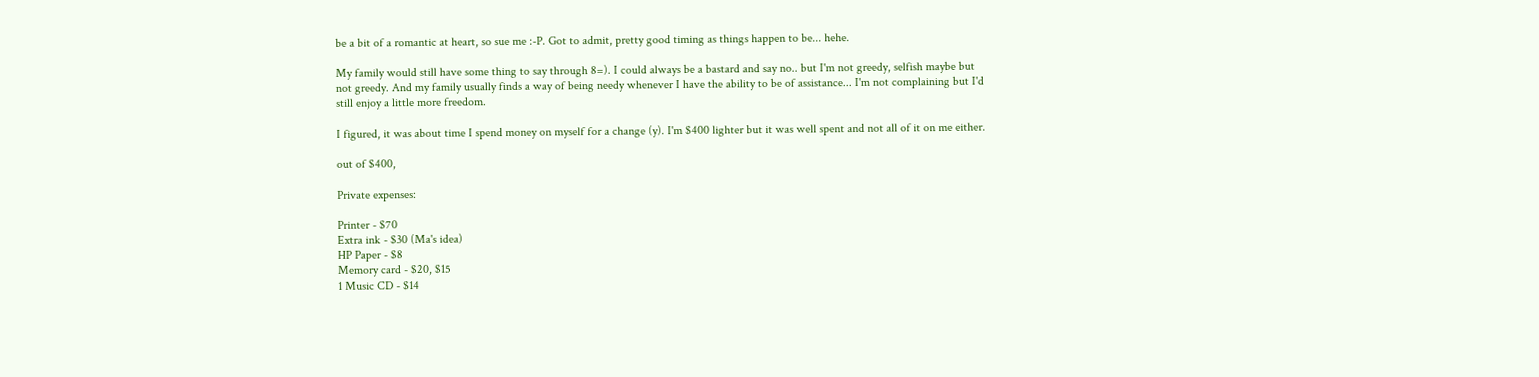be a bit of a romantic at heart, so sue me :-P. Got to admit, pretty good timing as things happen to be... hehe.

My family would still have some thing to say through 8=). I could always be a bastard and say no.. but I'm not greedy, selfish maybe but not greedy. And my family usually finds a way of being needy whenever I have the ability to be of assistance... I'm not complaining but I'd still enjoy a little more freedom.

I figured, it was about time I spend money on myself for a change (y). I'm $400 lighter but it was well spent and not all of it on me either.

out of $400,

Private expenses:

Printer - $70
Extra ink - $30 (Ma's idea)
HP Paper - $8
Memory card - $20, $15
1 Music CD - $14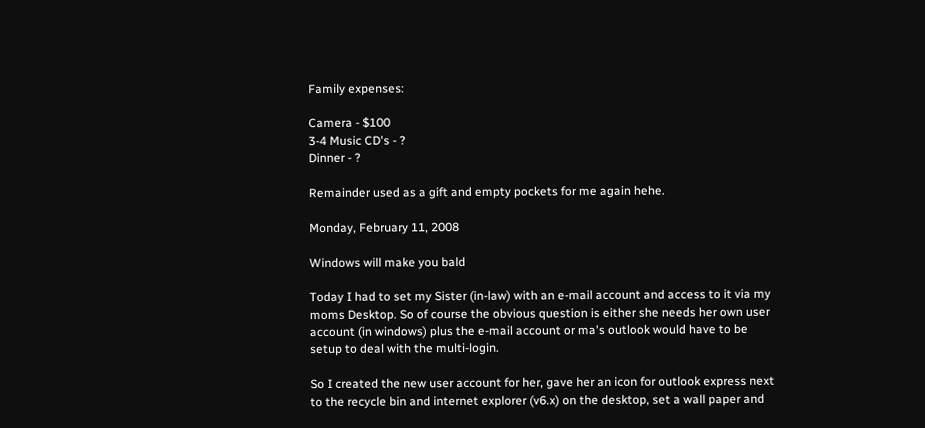Family expenses:

Camera - $100
3-4 Music CD's - ?
Dinner - ?

Remainder used as a gift and empty pockets for me again hehe.

Monday, February 11, 2008

Windows will make you bald

Today I had to set my Sister (in-law) with an e-mail account and access to it via my moms Desktop. So of course the obvious question is either she needs her own user account (in windows) plus the e-mail account or ma's outlook would have to be setup to deal with the multi-login.

So I created the new user account for her, gave her an icon for outlook express next to the recycle bin and internet explorer (v6.x) on the desktop, set a wall paper and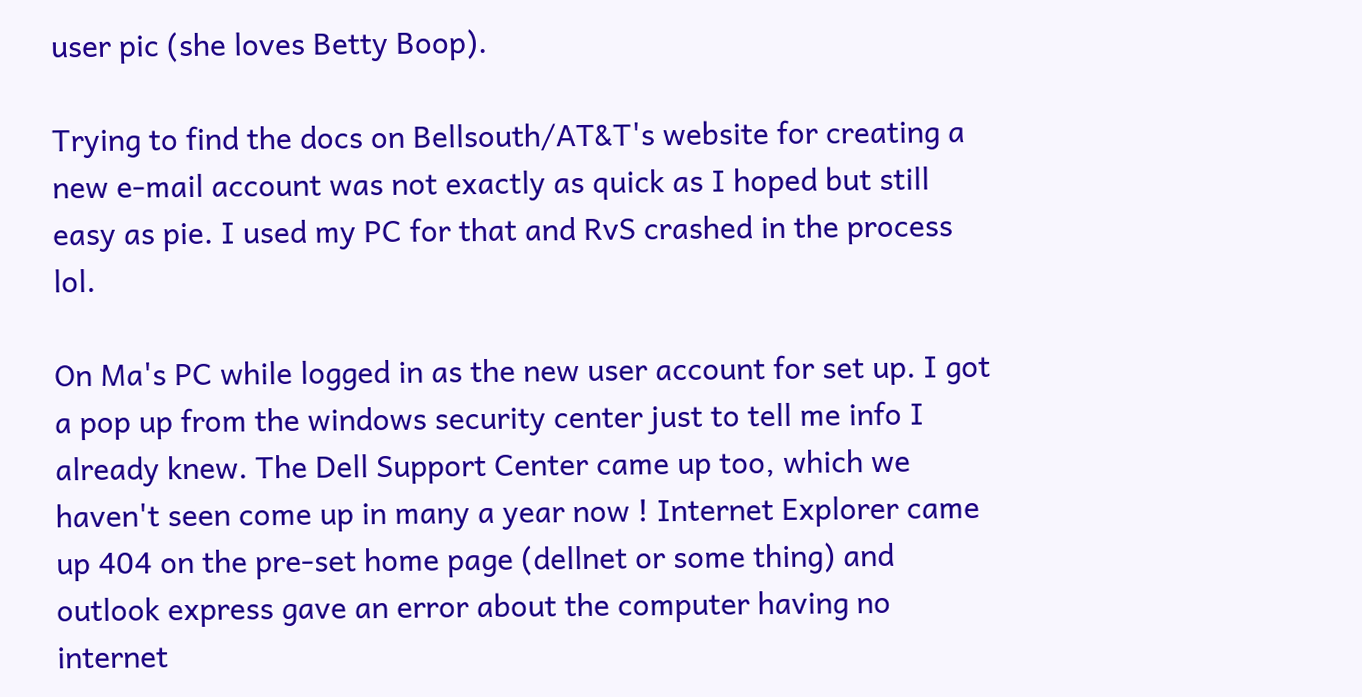user pic (she loves Betty Boop).

Trying to find the docs on Bellsouth/AT&T's website for creating a new e-mail account was not exactly as quick as I hoped but still easy as pie. I used my PC for that and RvS crashed in the process lol.

On Ma's PC while logged in as the new user account for set up. I got a pop up from the windows security center just to tell me info I already knew. The Dell Support Center came up too, which we haven't seen come up in many a year now ! Internet Explorer came up 404 on the pre-set home page (dellnet or some thing) and outlook express gave an error about the computer having no internet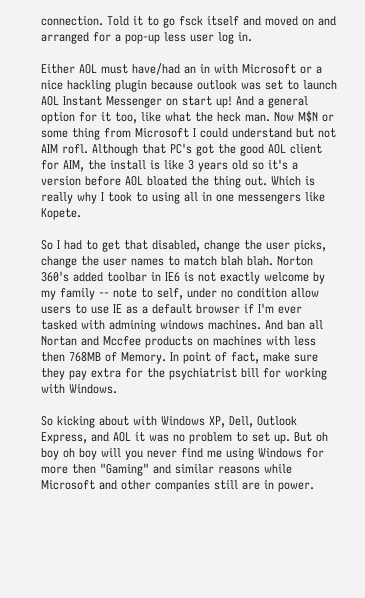connection. Told it to go fsck itself and moved on and arranged for a pop-up less user log in.

Either AOL must have/had an in with Microsoft or a nice hackling plugin because outlook was set to launch AOL Instant Messenger on start up! And a general option for it too, like what the heck man. Now M$N or some thing from Microsoft I could understand but not AIM rofl. Although that PC's got the good AOL client for AIM, the install is like 3 years old so it's a version before AOL bloated the thing out. Which is really why I took to using all in one messengers like Kopete.

So I had to get that disabled, change the user picks, change the user names to match blah blah. Norton 360's added toolbar in IE6 is not exactly welcome by my family -- note to self, under no condition allow users to use IE as a default browser if I'm ever tasked with admining windows machines. And ban all Nortan and Mccfee products on machines with less then 768MB of Memory. In point of fact, make sure they pay extra for the psychiatrist bill for working with Windows.

So kicking about with Windows XP, Dell, Outlook Express, and AOL it was no problem to set up. But oh boy oh boy will you never find me using Windows for more then "Gaming" and similar reasons while Microsoft and other companies still are in power.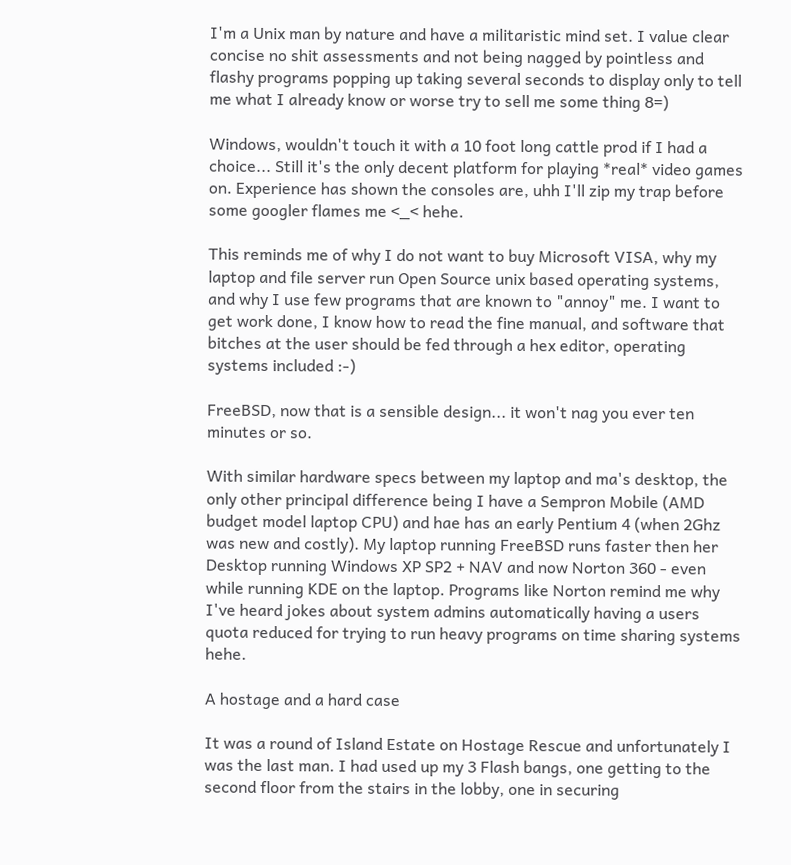I'm a Unix man by nature and have a militaristic mind set. I value clear concise no shit assessments and not being nagged by pointless and flashy programs popping up taking several seconds to display only to tell me what I already know or worse try to sell me some thing 8=)

Windows, wouldn't touch it with a 10 foot long cattle prod if I had a choice... Still it's the only decent platform for playing *real* video games on. Experience has shown the consoles are, uhh I'll zip my trap before some googler flames me <_< hehe.

This reminds me of why I do not want to buy Microsoft VISA, why my laptop and file server run Open Source unix based operating systems, and why I use few programs that are known to "annoy" me. I want to get work done, I know how to read the fine manual, and software that bitches at the user should be fed through a hex editor, operating systems included :-)

FreeBSD, now that is a sensible design... it won't nag you ever ten minutes or so.

With similar hardware specs between my laptop and ma's desktop, the only other principal difference being I have a Sempron Mobile (AMD budget model laptop CPU) and hae has an early Pentium 4 (when 2Ghz was new and costly). My laptop running FreeBSD runs faster then her Desktop running Windows XP SP2 + NAV and now Norton 360 - even while running KDE on the laptop. Programs like Norton remind me why I've heard jokes about system admins automatically having a users quota reduced for trying to run heavy programs on time sharing systems hehe.

A hostage and a hard case

It was a round of Island Estate on Hostage Rescue and unfortunately I was the last man. I had used up my 3 Flash bangs, one getting to the second floor from the stairs in the lobby, one in securing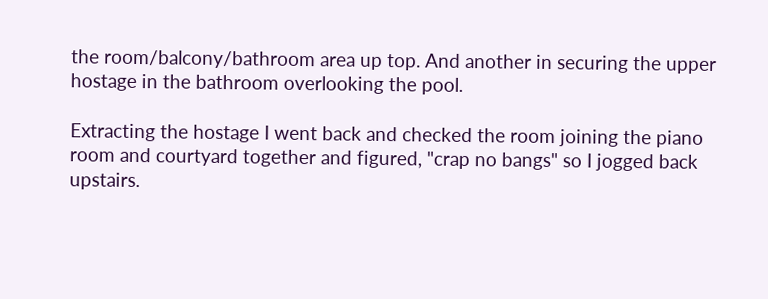the room/balcony/bathroom area up top. And another in securing the upper hostage in the bathroom overlooking the pool.

Extracting the hostage I went back and checked the room joining the piano room and courtyard together and figured, "crap no bangs" so I jogged back upstairs.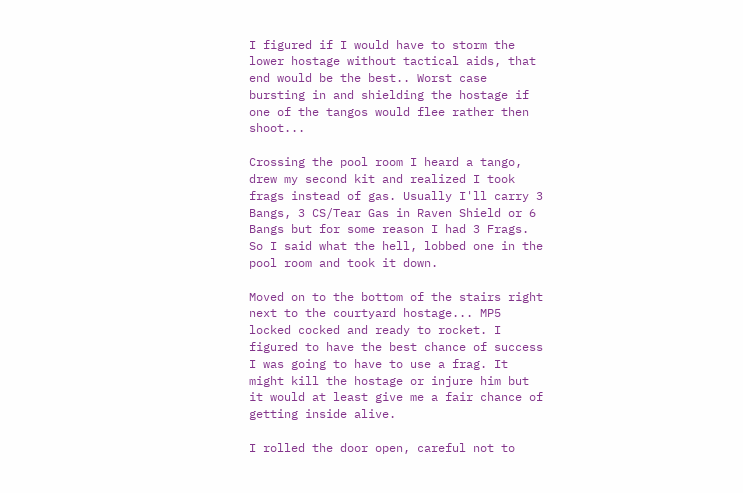I figured if I would have to storm the lower hostage without tactical aids, that end would be the best.. Worst case bursting in and shielding the hostage if one of the tangos would flee rather then shoot...

Crossing the pool room I heard a tango, drew my second kit and realized I took frags instead of gas. Usually I'll carry 3 Bangs, 3 CS/Tear Gas in Raven Shield or 6 Bangs but for some reason I had 3 Frags. So I said what the hell, lobbed one in the pool room and took it down.

Moved on to the bottom of the stairs right next to the courtyard hostage... MP5 locked cocked and ready to rocket. I figured to have the best chance of success I was going to have to use a frag. It might kill the hostage or injure him but it would at least give me a fair chance of getting inside alive.

I rolled the door open, careful not to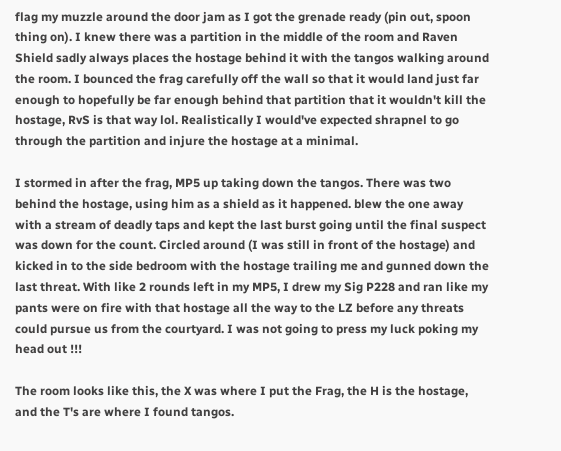flag my muzzle around the door jam as I got the grenade ready (pin out, spoon thing on). I knew there was a partition in the middle of the room and Raven Shield sadly always places the hostage behind it with the tangos walking around the room. I bounced the frag carefully off the wall so that it would land just far enough to hopefully be far enough behind that partition that it wouldn't kill the hostage, RvS is that way lol. Realistically I would've expected shrapnel to go through the partition and injure the hostage at a minimal.

I stormed in after the frag, MP5 up taking down the tangos. There was two behind the hostage, using him as a shield as it happened. blew the one away with a stream of deadly taps and kept the last burst going until the final suspect was down for the count. Circled around (I was still in front of the hostage) and kicked in to the side bedroom with the hostage trailing me and gunned down the last threat. With like 2 rounds left in my MP5, I drew my Sig P228 and ran like my pants were on fire with that hostage all the way to the LZ before any threats could pursue us from the courtyard. I was not going to press my luck poking my head out !!!

The room looks like this, the X was where I put the Frag, the H is the hostage, and the T's are where I found tangos.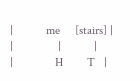|           me     [stairs] |
|               |           |
|              H        T   |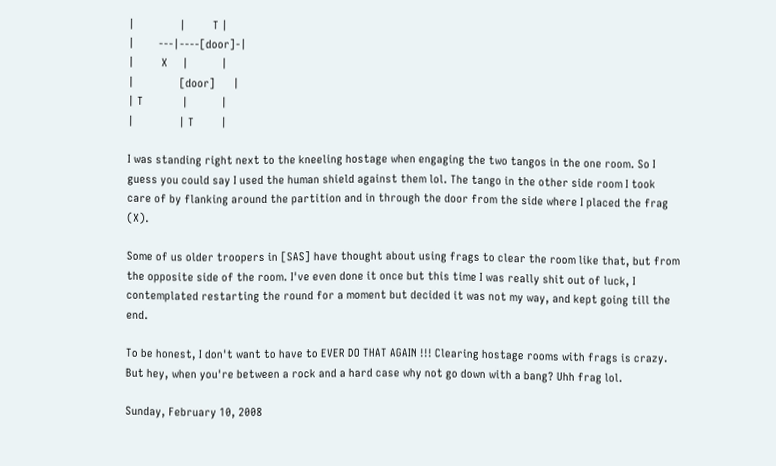|               |         T |
|        ---|----[door]-|
|         X     |           |
|               [door]      |
| T             |           |
|               | T         |

I was standing right next to the kneeling hostage when engaging the two tangos in the one room. So I guess you could say I used the human shield against them lol. The tango in the other side room I took care of by flanking around the partition and in through the door from the side where I placed the frag (X).

Some of us older troopers in [SAS] have thought about using frags to clear the room like that, but from the opposite side of the room. I've even done it once but this time I was really shit out of luck, I contemplated restarting the round for a moment but decided it was not my way, and kept going till the end.

To be honest, I don't want to have to EVER DO THAT AGAIN !!! Clearing hostage rooms with frags is crazy. But hey, when you're between a rock and a hard case why not go down with a bang? Uhh frag lol.

Sunday, February 10, 2008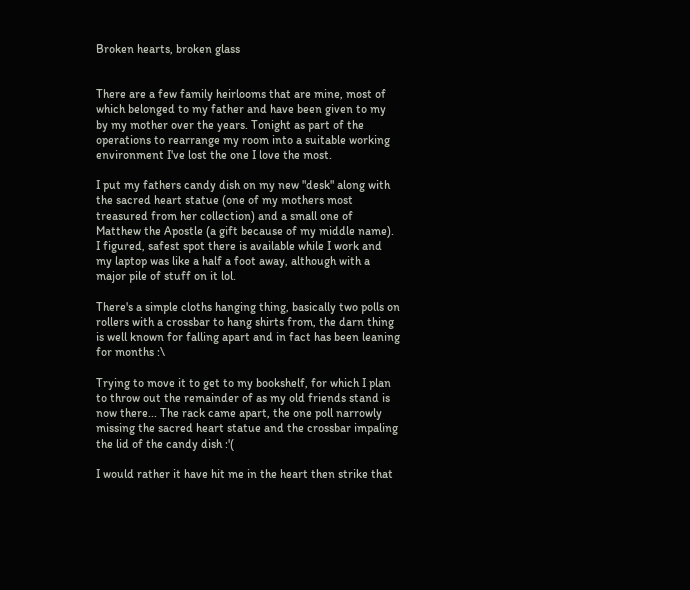Broken hearts, broken glass


There are a few family heirlooms that are mine, most of which belonged to my father and have been given to my by my mother over the years. Tonight as part of the operations to rearrange my room into a suitable working environment I've lost the one I love the most.

I put my fathers candy dish on my new "desk" along with the sacred heart statue (one of my mothers most treasured from her collection) and a small one of Matthew the Apostle (a gift because of my middle name). I figured, safest spot there is available while I work and my laptop was like a half a foot away, although with a major pile of stuff on it lol.

There's a simple cloths hanging thing, basically two polls on rollers with a crossbar to hang shirts from, the darn thing is well known for falling apart and in fact has been leaning for months :\

Trying to move it to get to my bookshelf, for which I plan to throw out the remainder of as my old friends stand is now there... The rack came apart, the one poll narrowly missing the sacred heart statue and the crossbar impaling the lid of the candy dish :'(

I would rather it have hit me in the heart then strike that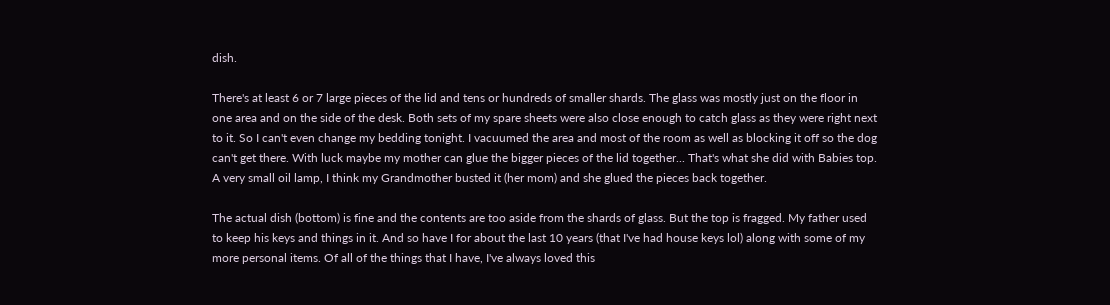dish.

There's at least 6 or 7 large pieces of the lid and tens or hundreds of smaller shards. The glass was mostly just on the floor in one area and on the side of the desk. Both sets of my spare sheets were also close enough to catch glass as they were right next to it. So I can't even change my bedding tonight. I vacuumed the area and most of the room as well as blocking it off so the dog can't get there. With luck maybe my mother can glue the bigger pieces of the lid together... That's what she did with Babies top. A very small oil lamp, I think my Grandmother busted it (her mom) and she glued the pieces back together.

The actual dish (bottom) is fine and the contents are too aside from the shards of glass. But the top is fragged. My father used to keep his keys and things in it. And so have I for about the last 10 years (that I've had house keys lol) along with some of my more personal items. Of all of the things that I have, I've always loved this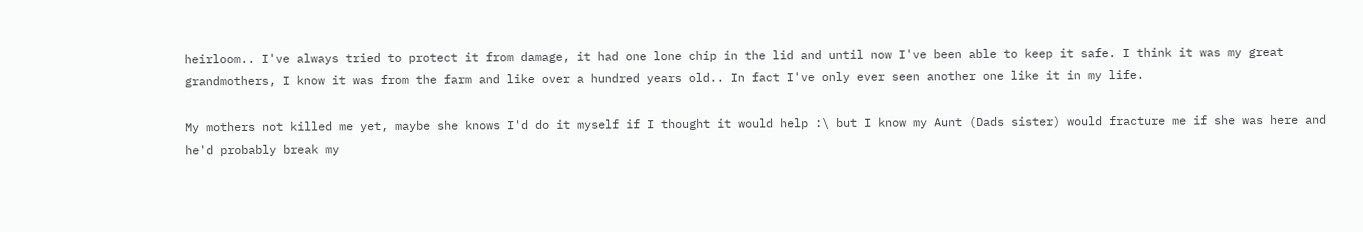heirloom.. I've always tried to protect it from damage, it had one lone chip in the lid and until now I've been able to keep it safe. I think it was my great grandmothers, I know it was from the farm and like over a hundred years old.. In fact I've only ever seen another one like it in my life.

My mothers not killed me yet, maybe she knows I'd do it myself if I thought it would help :\ but I know my Aunt (Dads sister) would fracture me if she was here and he'd probably break my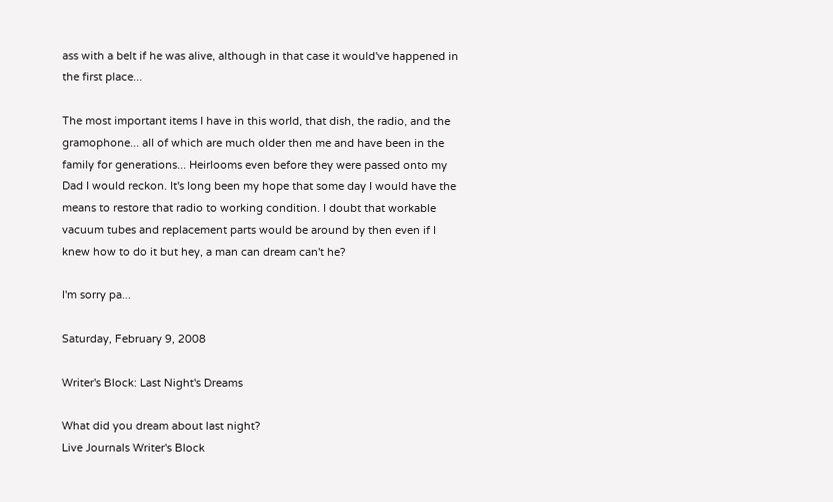ass with a belt if he was alive, although in that case it would've happened in the first place...

The most important items I have in this world, that dish, the radio, and the gramophone... all of which are much older then me and have been in the family for generations... Heirlooms even before they were passed onto my Dad I would reckon. It's long been my hope that some day I would have the means to restore that radio to working condition. I doubt that workable vacuum tubes and replacement parts would be around by then even if I knew how to do it but hey, a man can dream can't he?

I'm sorry pa...

Saturday, February 9, 2008

Writer's Block: Last Night's Dreams

What did you dream about last night?
Live Journals Writer's Block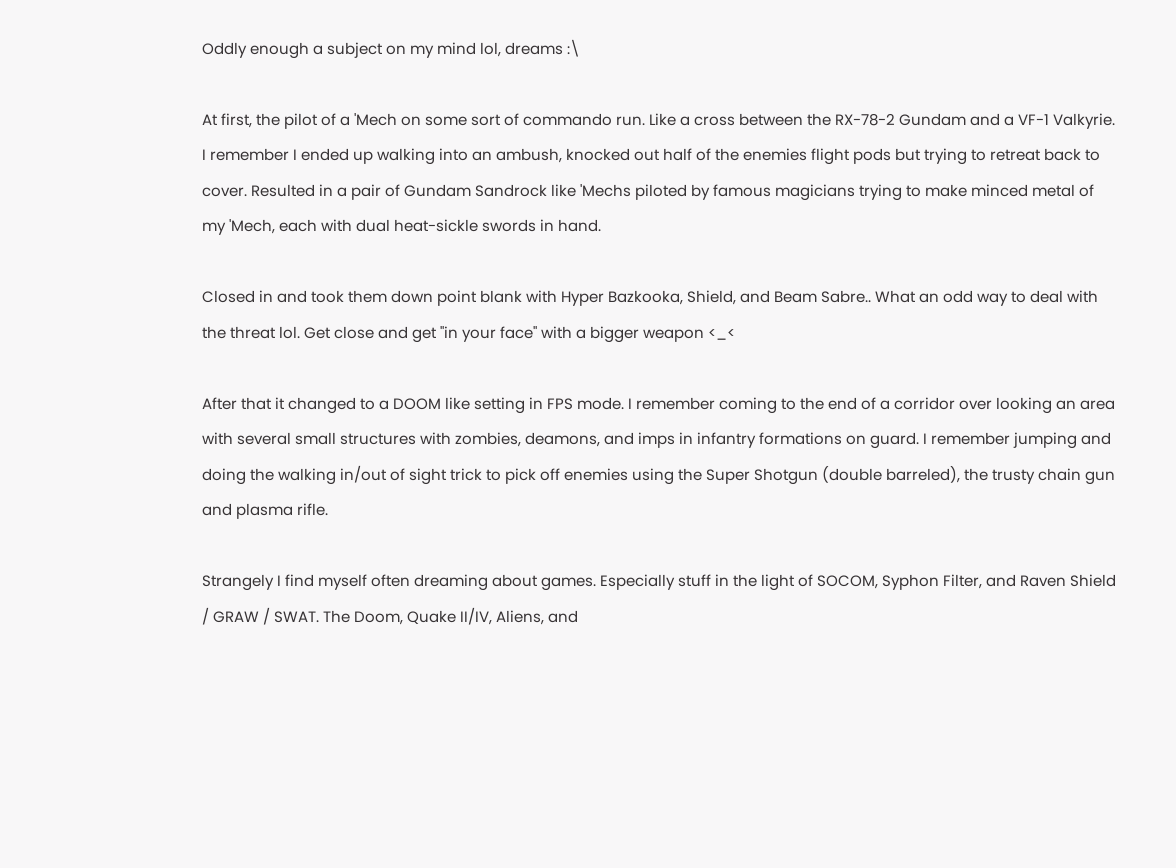Oddly enough a subject on my mind lol, dreams :\

At first, the pilot of a 'Mech on some sort of commando run. Like a cross between the RX-78-2 Gundam and a VF-1 Valkyrie. I remember I ended up walking into an ambush, knocked out half of the enemies flight pods but trying to retreat back to cover. Resulted in a pair of Gundam Sandrock like 'Mechs piloted by famous magicians trying to make minced metal of my 'Mech, each with dual heat-sickle swords in hand.

Closed in and took them down point blank with Hyper Bazkooka, Shield, and Beam Sabre.. What an odd way to deal with the threat lol. Get close and get "in your face" with a bigger weapon <_<

After that it changed to a DOOM like setting in FPS mode. I remember coming to the end of a corridor over looking an area with several small structures with zombies, deamons, and imps in infantry formations on guard. I remember jumping and doing the walking in/out of sight trick to pick off enemies using the Super Shotgun (double barreled), the trusty chain gun and plasma rifle.

Strangely I find myself often dreaming about games. Especially stuff in the light of SOCOM, Syphon Filter, and Raven Shield / GRAW / SWAT. The Doom, Quake II/IV, Aliens, and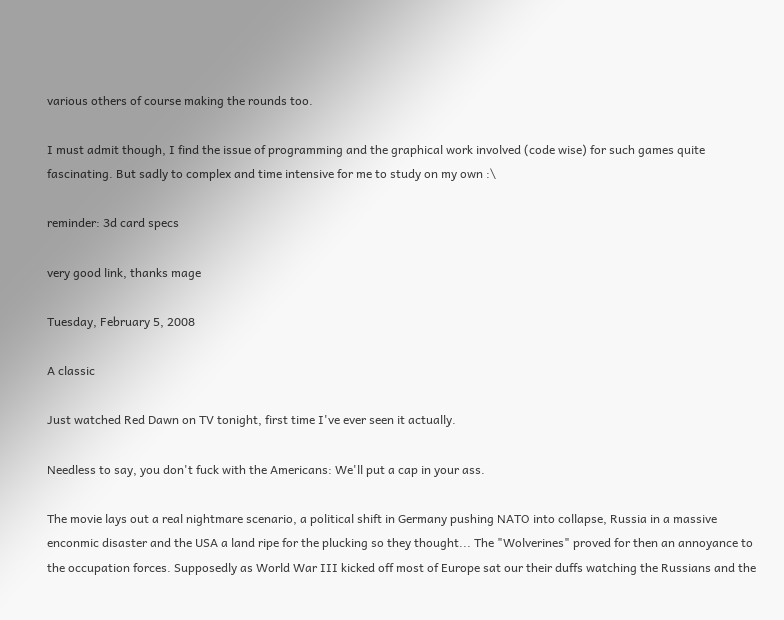various others of course making the rounds too.

I must admit though, I find the issue of programming and the graphical work involved (code wise) for such games quite fascinating. But sadly to complex and time intensive for me to study on my own :\

reminder: 3d card specs

very good link, thanks mage

Tuesday, February 5, 2008

A classic

Just watched Red Dawn on TV tonight, first time I've ever seen it actually.

Needless to say, you don't fuck with the Americans: We'll put a cap in your ass.

The movie lays out a real nightmare scenario, a political shift in Germany pushing NATO into collapse, Russia in a massive enconmic disaster and the USA a land ripe for the plucking so they thought... The "Wolverines" proved for then an annoyance to the occupation forces. Supposedly as World War III kicked off most of Europe sat our their duffs watching the Russians and the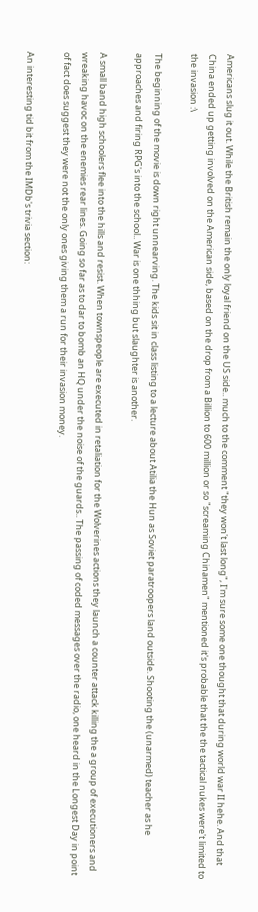Americans slug it out. While the British remain the only loyal friend on the US side.. much to the comment "they won't last long", I'm sure some one thought that during world war II hehe. And that China ended up getting involved on the American side, based on the drop from a Billion to 600 million or so "screaming Chinamen" mentioned it's probable that the the tactical nukes were't limited to the invasion :\

The beginning of the movie is down right unnearving. The kids sit in class listing to a lecture about Atilia the Hun as Soviet paratroopers land outside. Shooting the (unarmed) teacher as he approaches and firing RPG's into the school.. War is one thhing but slaughter is another.

A small band high schoolers flee into the hills and resist. When townspeople are executed in retaliation for the Wolverines actions they launch a counter attack killing the a group of executioners and wreaking havoc on the enemies rear lines. Going so far as to dar to bomb an HQ under the noise of the guards.. The passing of coded messages over the radio, one heard in the Longest Day in point of fact does suggest they were not the only ones giving them a run for their invasion money.

An interesting tid bit from the IMDb's trivia section: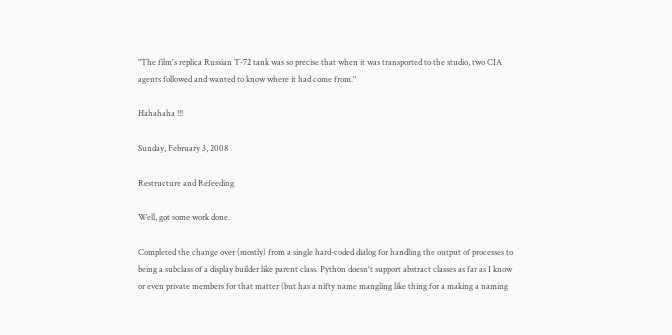"The film's replica Russian T-72 tank was so precise that when it was transported to the studio, two CIA agents followed and wanted to know where it had come from."

Hahahaha !!!

Sunday, February 3, 2008

Restructure and Refeeding

Well, got some work done.

Completed the change over (mostly) from a single hard-coded dialog for handling the output of processes to being a subclass of a display builder like parent class. Python doesn't support abstract classes as far as I know or even private members for that matter (but has a nifty name mangling like thing for a making a naming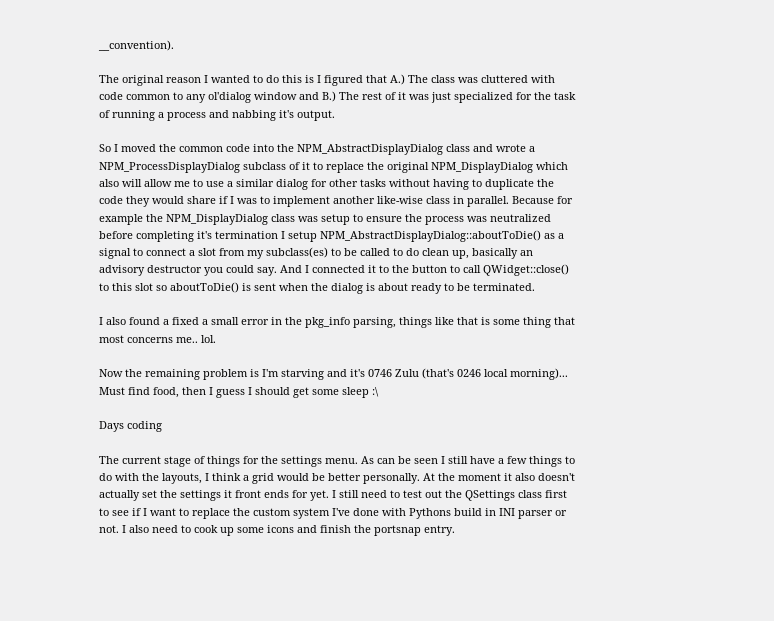__convention).

The original reason I wanted to do this is I figured that A.) The class was cluttered with code common to any ol'dialog window and B.) The rest of it was just specialized for the task of running a process and nabbing it's output.

So I moved the common code into the NPM_AbstractDisplayDialog class and wrote a NPM_ProcessDisplayDialog subclass of it to replace the original NPM_DisplayDialog which also will allow me to use a similar dialog for other tasks without having to duplicate the code they would share if I was to implement another like-wise class in parallel. Because for example the NPM_DisplayDialog class was setup to ensure the process was neutralized before completing it's termination I setup NPM_AbstractDisplayDialog::aboutToDie() as a signal to connect a slot from my subclass(es) to be called to do clean up, basically an advisory destructor you could say. And I connected it to the button to call QWidget::close() to this slot so aboutToDie() is sent when the dialog is about ready to be terminated.

I also found a fixed a small error in the pkg_info parsing, things like that is some thing that most concerns me.. lol.

Now the remaining problem is I'm starving and it's 0746 Zulu (that's 0246 local morning)... Must find food, then I guess I should get some sleep :\

Days coding

The current stage of things for the settings menu. As can be seen I still have a few things to do with the layouts, I think a grid would be better personally. At the moment it also doesn't actually set the settings it front ends for yet. I still need to test out the QSettings class first to see if I want to replace the custom system I've done with Pythons build in INI parser or not. I also need to cook up some icons and finish the portsnap entry.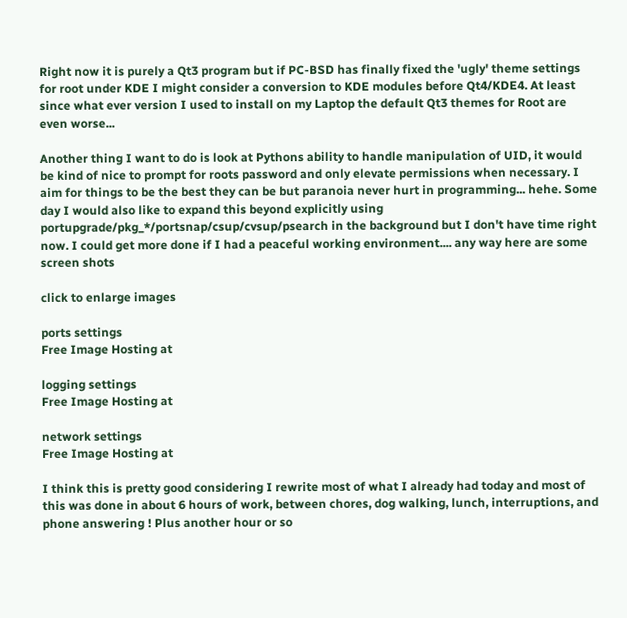Right now it is purely a Qt3 program but if PC-BSD has finally fixed the 'ugly' theme settings for root under KDE I might consider a conversion to KDE modules before Qt4/KDE4. At least since what ever version I used to install on my Laptop the default Qt3 themes for Root are even worse...

Another thing I want to do is look at Pythons ability to handle manipulation of UID, it would be kind of nice to prompt for roots password and only elevate permissions when necessary. I aim for things to be the best they can be but paranoia never hurt in programming... hehe. Some day I would also like to expand this beyond explicitly using portupgrade/pkg_*/portsnap/csup/cvsup/psearch in the background but I don't have time right now. I could get more done if I had a peaceful working environment.... any way here are some screen shots

click to enlarge images

ports settings
Free Image Hosting at

logging settings
Free Image Hosting at

network settings
Free Image Hosting at

I think this is pretty good considering I rewrite most of what I already had today and most of this was done in about 6 hours of work, between chores, dog walking, lunch, interruptions, and phone answering ! Plus another hour or so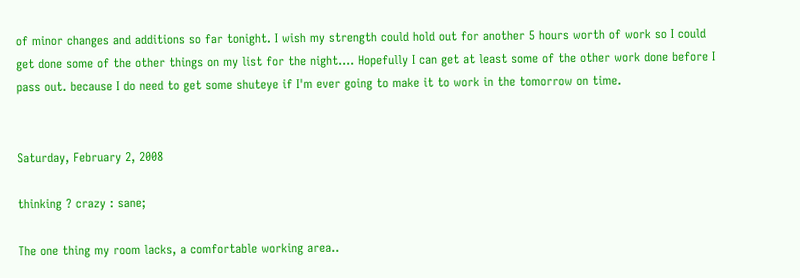of minor changes and additions so far tonight. I wish my strength could hold out for another 5 hours worth of work so I could get done some of the other things on my list for the night.... Hopefully I can get at least some of the other work done before I pass out. because I do need to get some shuteye if I'm ever going to make it to work in the tomorrow on time.


Saturday, February 2, 2008

thinking ? crazy : sane;

The one thing my room lacks, a comfortable working area..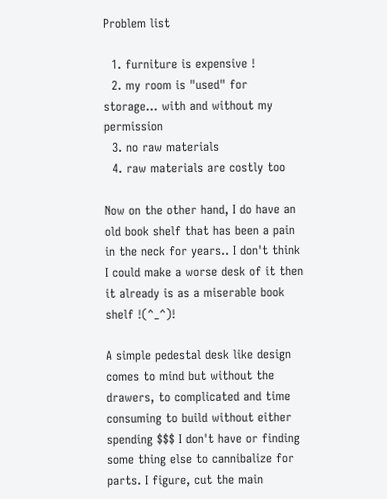Problem list

  1. furniture is expensive !
  2. my room is "used" for storage... with and without my permission
  3. no raw materials
  4. raw materials are costly too

Now on the other hand, I do have an old book shelf that has been a pain in the neck for years.. I don't think I could make a worse desk of it then it already is as a miserable book shelf !(^_^)!

A simple pedestal desk like design comes to mind but without the drawers, to complicated and time consuming to build without either spending $$$ I don't have or finding some thing else to cannibalize for parts. I figure, cut the main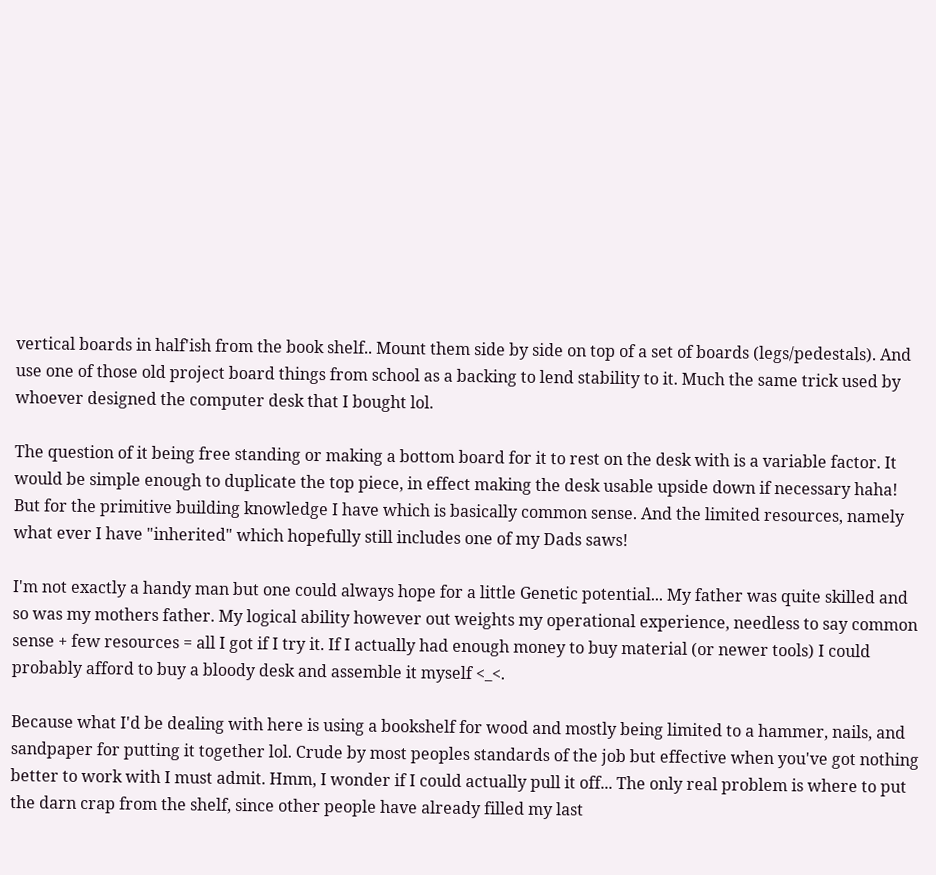vertical boards in half'ish from the book shelf.. Mount them side by side on top of a set of boards (legs/pedestals). And use one of those old project board things from school as a backing to lend stability to it. Much the same trick used by whoever designed the computer desk that I bought lol.

The question of it being free standing or making a bottom board for it to rest on the desk with is a variable factor. It would be simple enough to duplicate the top piece, in effect making the desk usable upside down if necessary haha! But for the primitive building knowledge I have which is basically common sense. And the limited resources, namely what ever I have "inherited" which hopefully still includes one of my Dads saws!

I'm not exactly a handy man but one could always hope for a little Genetic potential... My father was quite skilled and so was my mothers father. My logical ability however out weights my operational experience, needless to say common sense + few resources = all I got if I try it. If I actually had enough money to buy material (or newer tools) I could probably afford to buy a bloody desk and assemble it myself <_<.

Because what I'd be dealing with here is using a bookshelf for wood and mostly being limited to a hammer, nails, and sandpaper for putting it together lol. Crude by most peoples standards of the job but effective when you've got nothing better to work with I must admit. Hmm, I wonder if I could actually pull it off... The only real problem is where to put the darn crap from the shelf, since other people have already filled my last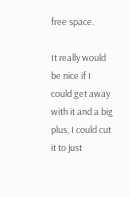free space.

It really would be nice if I could get away with it and a big plus, I could cut it to just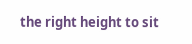the right height to sit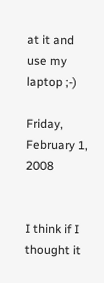at it and use my laptop ;-)

Friday, February 1, 2008


I think if I thought it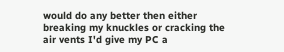would do any better then either breaking my knuckles or cracking the air vents I'd give my PC a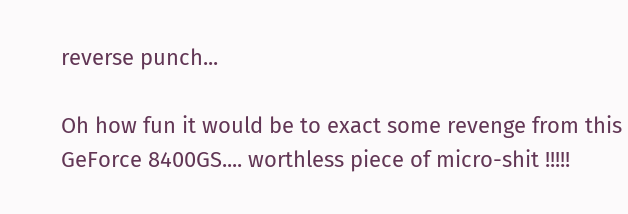reverse punch...

Oh how fun it would be to exact some revenge from this GeForce 8400GS.... worthless piece of micro-shit !!!!!